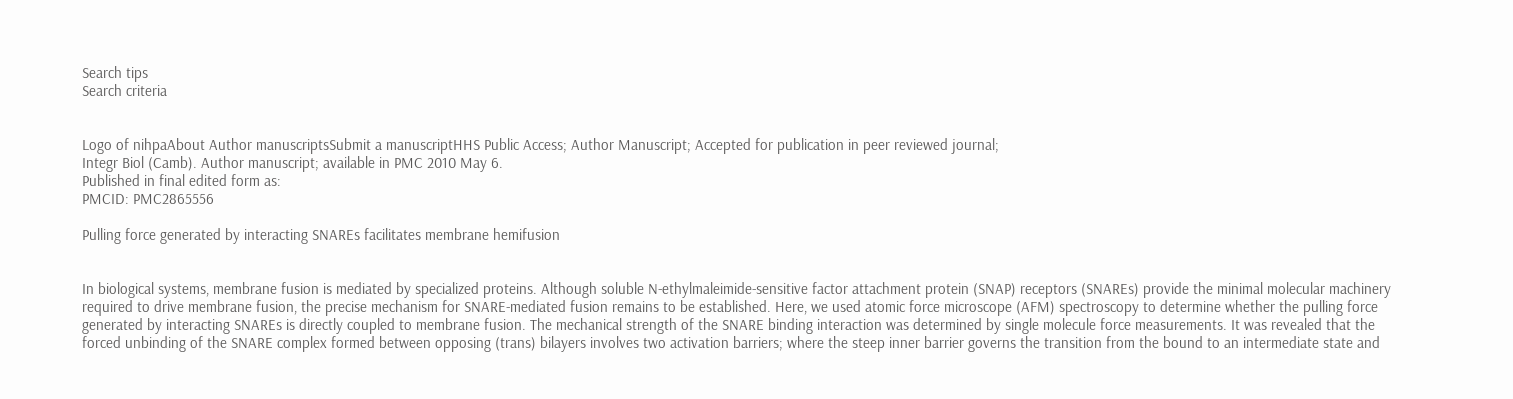Search tips
Search criteria


Logo of nihpaAbout Author manuscriptsSubmit a manuscriptHHS Public Access; Author Manuscript; Accepted for publication in peer reviewed journal;
Integr Biol (Camb). Author manuscript; available in PMC 2010 May 6.
Published in final edited form as:
PMCID: PMC2865556

Pulling force generated by interacting SNAREs facilitates membrane hemifusion


In biological systems, membrane fusion is mediated by specialized proteins. Although soluble N-ethylmaleimide-sensitive factor attachment protein (SNAP) receptors (SNAREs) provide the minimal molecular machinery required to drive membrane fusion, the precise mechanism for SNARE-mediated fusion remains to be established. Here, we used atomic force microscope (AFM) spectroscopy to determine whether the pulling force generated by interacting SNAREs is directly coupled to membrane fusion. The mechanical strength of the SNARE binding interaction was determined by single molecule force measurements. It was revealed that the forced unbinding of the SNARE complex formed between opposing (trans) bilayers involves two activation barriers; where the steep inner barrier governs the transition from the bound to an intermediate state and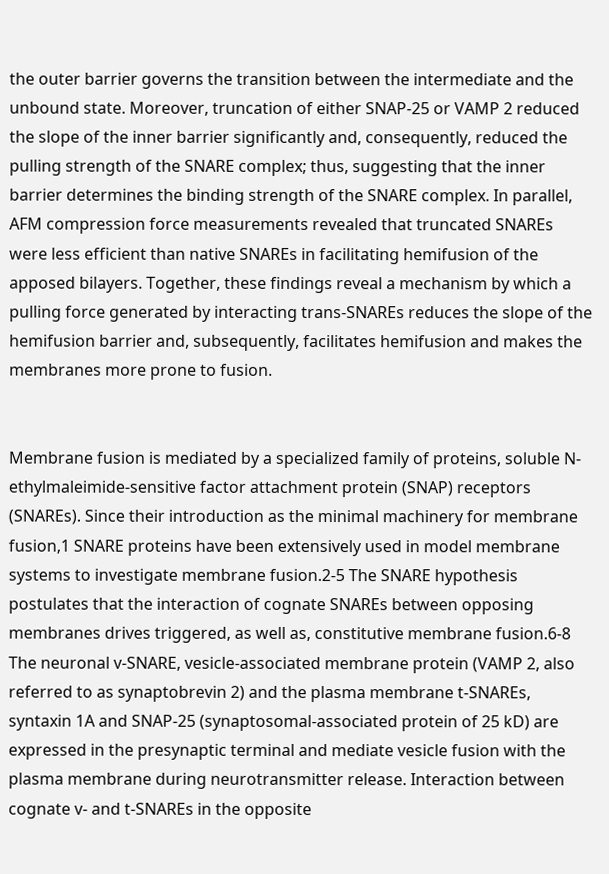the outer barrier governs the transition between the intermediate and the unbound state. Moreover, truncation of either SNAP-25 or VAMP 2 reduced the slope of the inner barrier significantly and, consequently, reduced the pulling strength of the SNARE complex; thus, suggesting that the inner barrier determines the binding strength of the SNARE complex. In parallel, AFM compression force measurements revealed that truncated SNAREs were less efficient than native SNAREs in facilitating hemifusion of the apposed bilayers. Together, these findings reveal a mechanism by which a pulling force generated by interacting trans-SNAREs reduces the slope of the hemifusion barrier and, subsequently, facilitates hemifusion and makes the membranes more prone to fusion.


Membrane fusion is mediated by a specialized family of proteins, soluble N-ethylmaleimide-sensitive factor attachment protein (SNAP) receptors (SNAREs). Since their introduction as the minimal machinery for membrane fusion,1 SNARE proteins have been extensively used in model membrane systems to investigate membrane fusion.2-5 The SNARE hypothesis postulates that the interaction of cognate SNAREs between opposing membranes drives triggered, as well as, constitutive membrane fusion.6-8 The neuronal v-SNARE, vesicle-associated membrane protein (VAMP 2, also referred to as synaptobrevin 2) and the plasma membrane t-SNAREs, syntaxin 1A and SNAP-25 (synaptosomal-associated protein of 25 kD) are expressed in the presynaptic terminal and mediate vesicle fusion with the plasma membrane during neurotransmitter release. Interaction between cognate v- and t-SNAREs in the opposite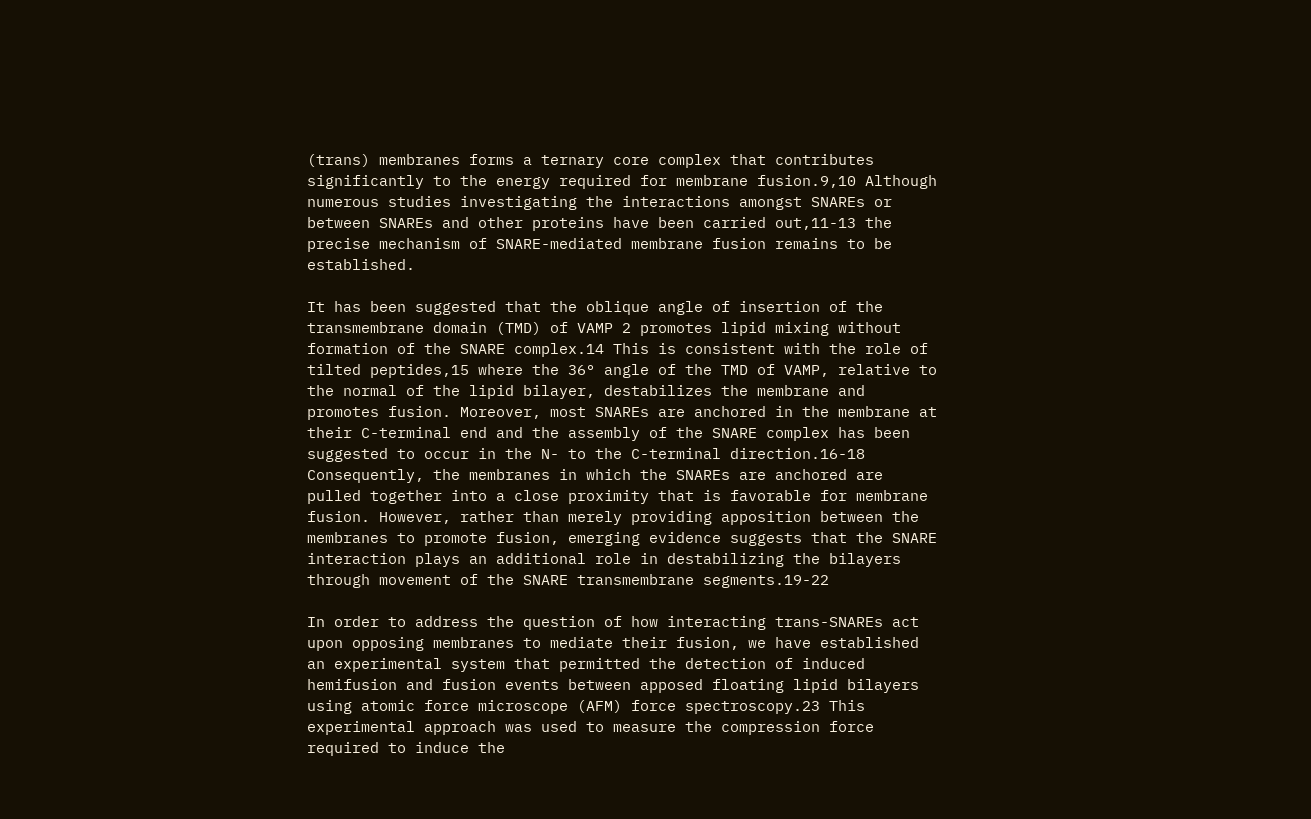(trans) membranes forms a ternary core complex that contributes significantly to the energy required for membrane fusion.9,10 Although numerous studies investigating the interactions amongst SNAREs or between SNAREs and other proteins have been carried out,11-13 the precise mechanism of SNARE-mediated membrane fusion remains to be established.

It has been suggested that the oblique angle of insertion of the transmembrane domain (TMD) of VAMP 2 promotes lipid mixing without formation of the SNARE complex.14 This is consistent with the role of tilted peptides,15 where the 36° angle of the TMD of VAMP, relative to the normal of the lipid bilayer, destabilizes the membrane and promotes fusion. Moreover, most SNAREs are anchored in the membrane at their C-terminal end and the assembly of the SNARE complex has been suggested to occur in the N- to the C-terminal direction.16-18 Consequently, the membranes in which the SNAREs are anchored are pulled together into a close proximity that is favorable for membrane fusion. However, rather than merely providing apposition between the membranes to promote fusion, emerging evidence suggests that the SNARE interaction plays an additional role in destabilizing the bilayers through movement of the SNARE transmembrane segments.19-22

In order to address the question of how interacting trans-SNAREs act upon opposing membranes to mediate their fusion, we have established an experimental system that permitted the detection of induced hemifusion and fusion events between apposed floating lipid bilayers using atomic force microscope (AFM) force spectroscopy.23 This experimental approach was used to measure the compression force required to induce the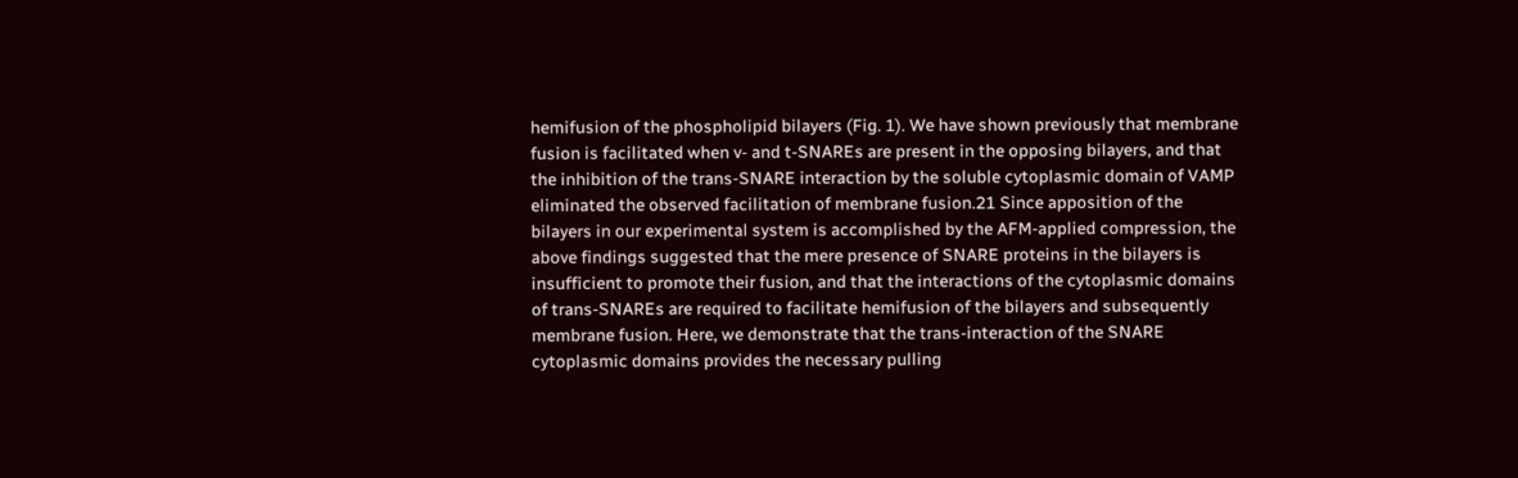hemifusion of the phospholipid bilayers (Fig. 1). We have shown previously that membrane fusion is facilitated when v- and t-SNAREs are present in the opposing bilayers, and that the inhibition of the trans-SNARE interaction by the soluble cytoplasmic domain of VAMP eliminated the observed facilitation of membrane fusion.21 Since apposition of the bilayers in our experimental system is accomplished by the AFM-applied compression, the above findings suggested that the mere presence of SNARE proteins in the bilayers is insufficient to promote their fusion, and that the interactions of the cytoplasmic domains of trans-SNAREs are required to facilitate hemifusion of the bilayers and subsequently membrane fusion. Here, we demonstrate that the trans-interaction of the SNARE cytoplasmic domains provides the necessary pulling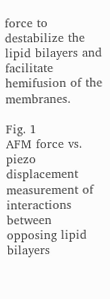force to destabilize the lipid bilayers and facilitate hemifusion of the membranes.

Fig. 1
AFM force vs. piezo displacement measurement of interactions between opposing lipid bilayers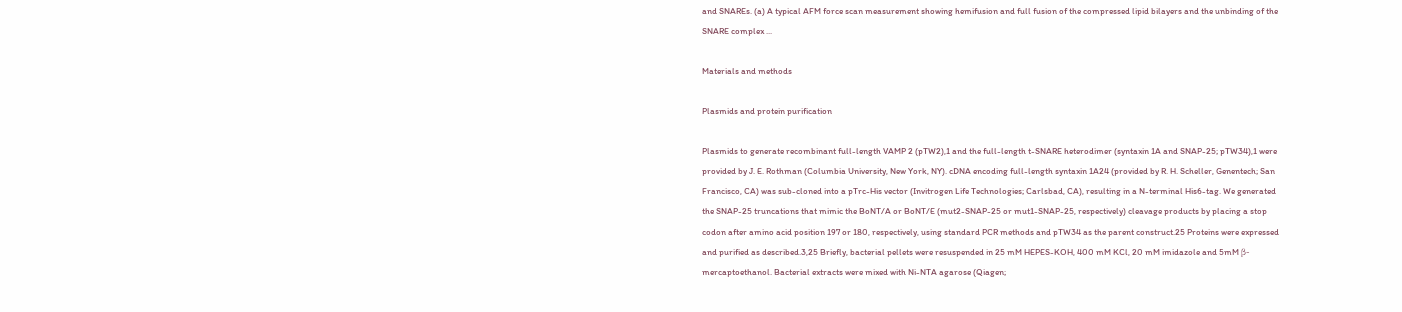and SNAREs. (a) A typical AFM force scan measurement showing hemifusion and full fusion of the compressed lipid bilayers and the unbinding of the SNARE complex ...

Materials and methods

Plasmids and protein purification

Plasmids to generate recombinant full-length VAMP 2 (pTW2),1 and the full-length t-SNARE heterodimer (syntaxin 1A and SNAP-25; pTW34),1 were provided by J. E. Rothman (Columbia University, New York, NY). cDNA encoding full-length syntaxin 1A24 (provided by R. H. Scheller, Genentech; San Francisco, CA) was sub-cloned into a pTrc-His vector (Invitrogen Life Technologies; Carlsbad, CA), resulting in a N-terminal His6-tag. We generated the SNAP-25 truncations that mimic the BoNT/A or BoNT/E (mut2-SNAP-25 or mut1-SNAP-25, respectively) cleavage products by placing a stop codon after amino acid position 197 or 180, respectively, using standard PCR methods and pTW34 as the parent construct.25 Proteins were expressed and purified as described.3,25 Briefly, bacterial pellets were resuspended in 25 mM HEPES-KOH, 400 mM KCl, 20 mM imidazole and 5mM β-mercaptoethanol. Bacterial extracts were mixed with Ni-NTA agarose (Qiagen;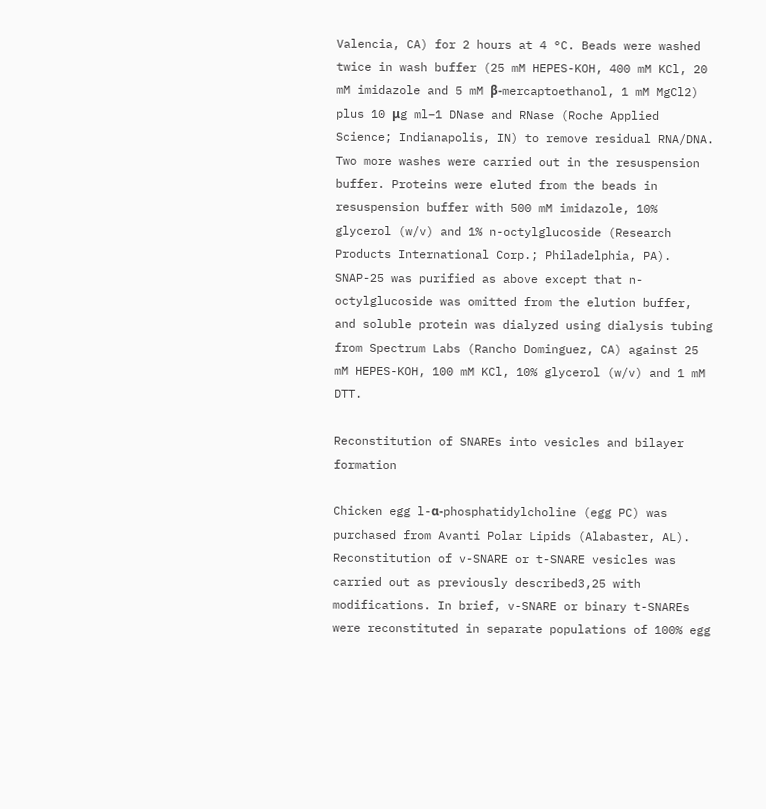Valencia, CA) for 2 hours at 4 °C. Beads were washed twice in wash buffer (25 mM HEPES-KOH, 400 mM KCl, 20 mM imidazole and 5 mM β-mercaptoethanol, 1 mM MgCl2) plus 10 μg ml−1 DNase and RNase (Roche Applied Science; Indianapolis, IN) to remove residual RNA/DNA. Two more washes were carried out in the resuspension buffer. Proteins were eluted from the beads in resuspension buffer with 500 mM imidazole, 10% glycerol (w/v) and 1% n-octylglucoside (Research Products International Corp.; Philadelphia, PA). SNAP-25 was purified as above except that n-octylglucoside was omitted from the elution buffer, and soluble protein was dialyzed using dialysis tubing from Spectrum Labs (Rancho Dominguez, CA) against 25 mM HEPES-KOH, 100 mM KCl, 10% glycerol (w/v) and 1 mM DTT.

Reconstitution of SNAREs into vesicles and bilayer formation

Chicken egg l-α-phosphatidylcholine (egg PC) was purchased from Avanti Polar Lipids (Alabaster, AL). Reconstitution of v-SNARE or t-SNARE vesicles was carried out as previously described3,25 with modifications. In brief, v-SNARE or binary t-SNAREs were reconstituted in separate populations of 100% egg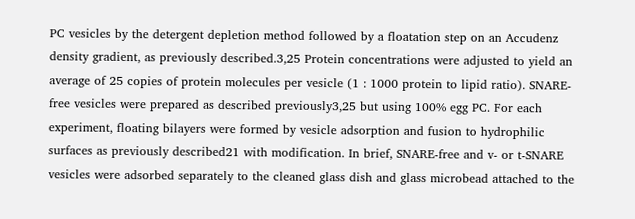PC vesicles by the detergent depletion method followed by a floatation step on an Accudenz density gradient, as previously described.3,25 Protein concentrations were adjusted to yield an average of 25 copies of protein molecules per vesicle (1 : 1000 protein to lipid ratio). SNARE-free vesicles were prepared as described previously3,25 but using 100% egg PC. For each experiment, floating bilayers were formed by vesicle adsorption and fusion to hydrophilic surfaces as previously described21 with modification. In brief, SNARE-free and v- or t-SNARE vesicles were adsorbed separately to the cleaned glass dish and glass microbead attached to the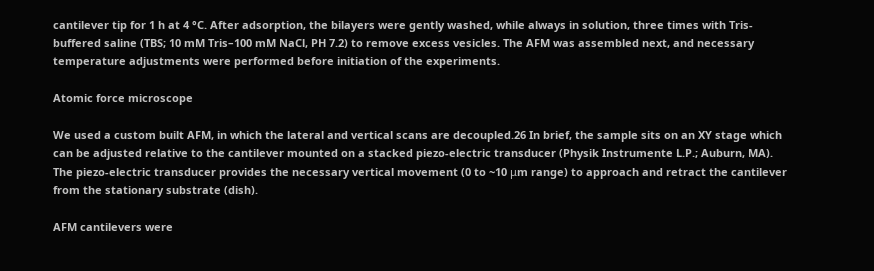cantilever tip for 1 h at 4 °C. After adsorption, the bilayers were gently washed, while always in solution, three times with Tris-buffered saline (TBS; 10 mM Tris–100 mM NaCl, PH 7.2) to remove excess vesicles. The AFM was assembled next, and necessary temperature adjustments were performed before initiation of the experiments.

Atomic force microscope

We used a custom built AFM, in which the lateral and vertical scans are decoupled.26 In brief, the sample sits on an XY stage which can be adjusted relative to the cantilever mounted on a stacked piezo-electric transducer (Physik Instrumente L.P.; Auburn, MA). The piezo-electric transducer provides the necessary vertical movement (0 to ~10 μm range) to approach and retract the cantilever from the stationary substrate (dish).

AFM cantilevers were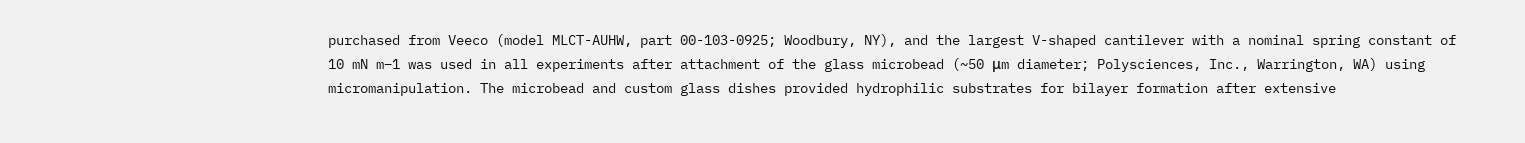purchased from Veeco (model MLCT-AUHW, part 00-103-0925; Woodbury, NY), and the largest V-shaped cantilever with a nominal spring constant of 10 mN m−1 was used in all experiments after attachment of the glass microbead (~50 μm diameter; Polysciences, Inc., Warrington, WA) using micromanipulation. The microbead and custom glass dishes provided hydrophilic substrates for bilayer formation after extensive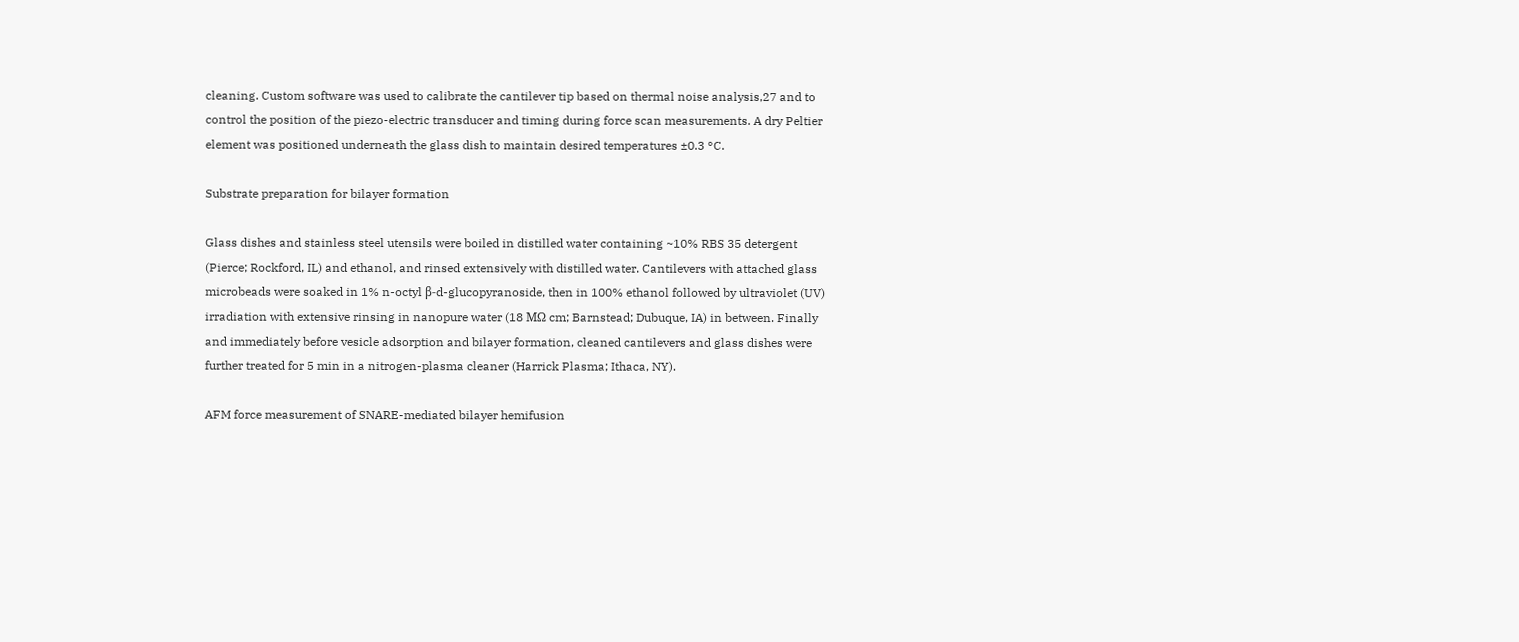cleaning. Custom software was used to calibrate the cantilever tip based on thermal noise analysis,27 and to control the position of the piezo-electric transducer and timing during force scan measurements. A dry Peltier element was positioned underneath the glass dish to maintain desired temperatures ±0.3 °C.

Substrate preparation for bilayer formation

Glass dishes and stainless steel utensils were boiled in distilled water containing ~10% RBS 35 detergent (Pierce; Rockford, IL) and ethanol, and rinsed extensively with distilled water. Cantilevers with attached glass microbeads were soaked in 1% n-octyl β-d-glucopyranoside, then in 100% ethanol followed by ultraviolet (UV) irradiation with extensive rinsing in nanopure water (18 MΩ cm; Barnstead; Dubuque, IA) in between. Finally and immediately before vesicle adsorption and bilayer formation, cleaned cantilevers and glass dishes were further treated for 5 min in a nitrogen-plasma cleaner (Harrick Plasma; Ithaca, NY).

AFM force measurement of SNARE-mediated bilayer hemifusion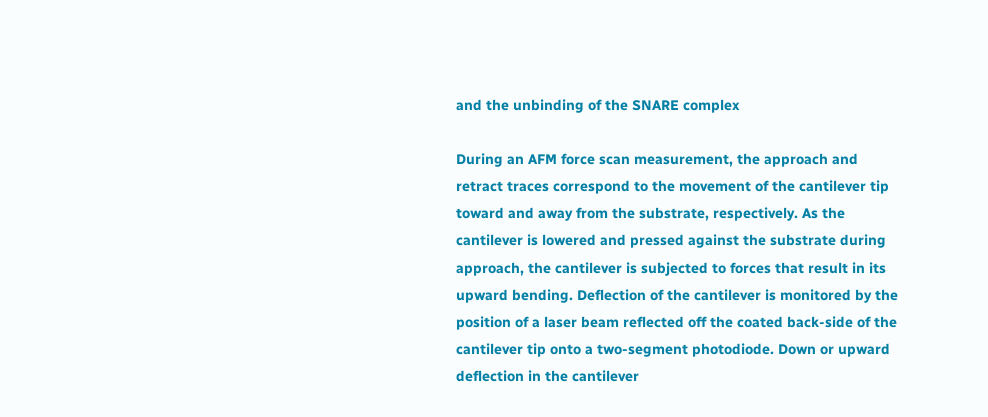and the unbinding of the SNARE complex

During an AFM force scan measurement, the approach and retract traces correspond to the movement of the cantilever tip toward and away from the substrate, respectively. As the cantilever is lowered and pressed against the substrate during approach, the cantilever is subjected to forces that result in its upward bending. Deflection of the cantilever is monitored by the position of a laser beam reflected off the coated back-side of the cantilever tip onto a two-segment photodiode. Down or upward deflection in the cantilever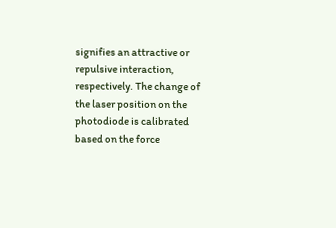signifies an attractive or repulsive interaction, respectively. The change of the laser position on the photodiode is calibrated based on the force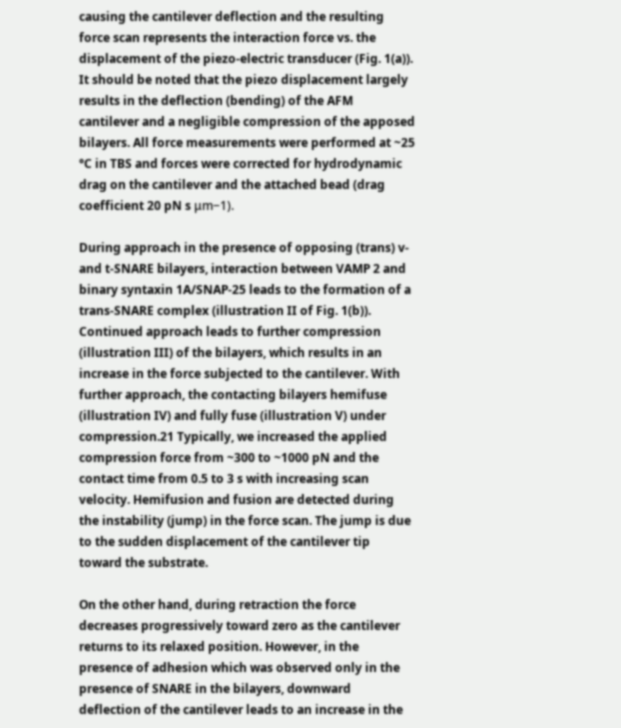causing the cantilever deflection and the resulting force scan represents the interaction force vs. the displacement of the piezo-electric transducer (Fig. 1(a)). It should be noted that the piezo displacement largely results in the deflection (bending) of the AFM cantilever and a negligible compression of the apposed bilayers. All force measurements were performed at ~25 °C in TBS and forces were corrected for hydrodynamic drag on the cantilever and the attached bead (drag coefficient 20 pN s μm−1).

During approach in the presence of opposing (trans) v- and t-SNARE bilayers, interaction between VAMP 2 and binary syntaxin 1A/SNAP-25 leads to the formation of a trans-SNARE complex (illustration II of Fig. 1(b)). Continued approach leads to further compression (illustration III) of the bilayers, which results in an increase in the force subjected to the cantilever. With further approach, the contacting bilayers hemifuse (illustration IV) and fully fuse (illustration V) under compression.21 Typically, we increased the applied compression force from ~300 to ~1000 pN and the contact time from 0.5 to 3 s with increasing scan velocity. Hemifusion and fusion are detected during the instability (jump) in the force scan. The jump is due to the sudden displacement of the cantilever tip toward the substrate.

On the other hand, during retraction the force decreases progressively toward zero as the cantilever returns to its relaxed position. However, in the presence of adhesion which was observed only in the presence of SNARE in the bilayers, downward deflection of the cantilever leads to an increase in the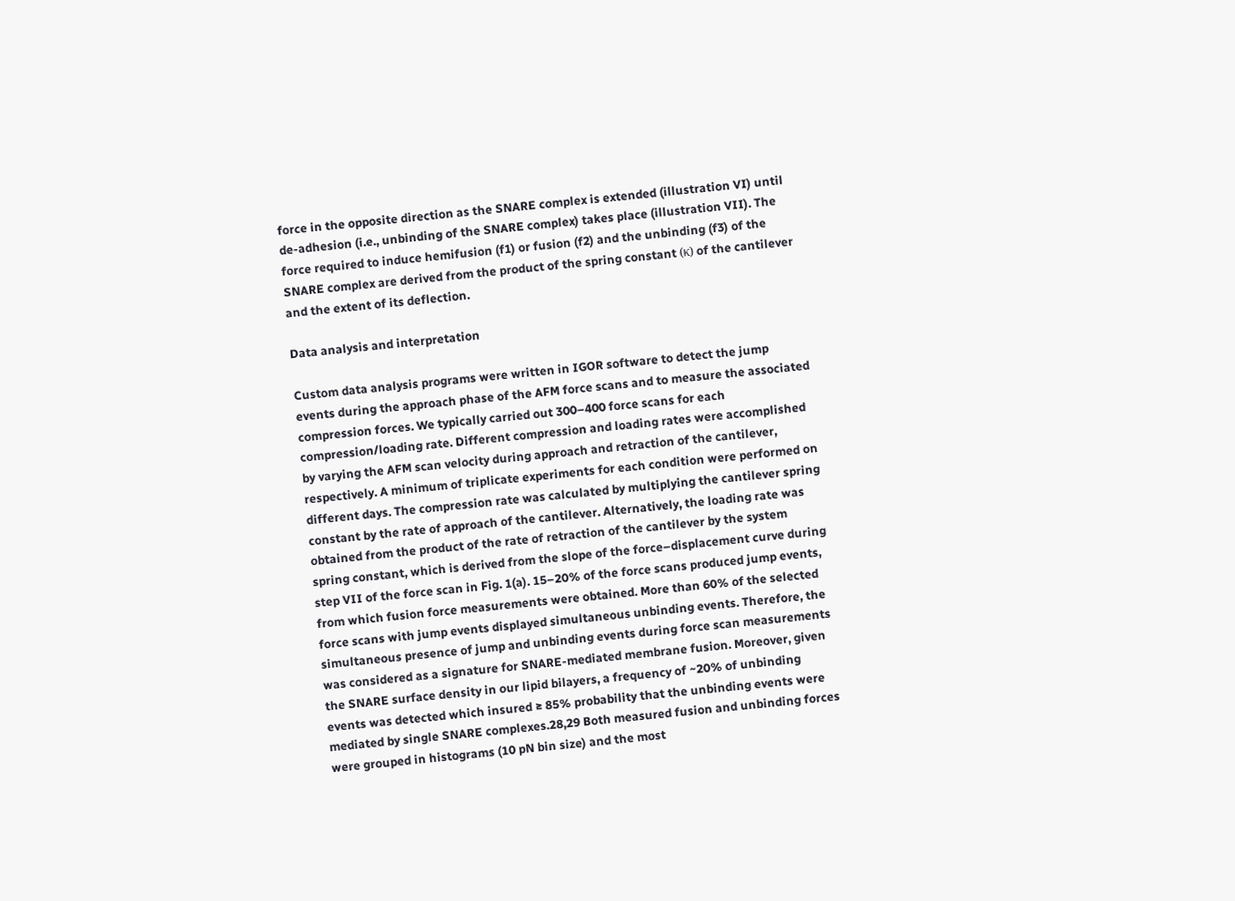force in the opposite direction as the SNARE complex is extended (illustration VI) until de-adhesion (i.e., unbinding of the SNARE complex) takes place (illustration VII). The force required to induce hemifusion (f1) or fusion (f2) and the unbinding (f3) of the SNARE complex are derived from the product of the spring constant (κ) of the cantilever and the extent of its deflection.

Data analysis and interpretation

Custom data analysis programs were written in IGOR software to detect the jump events during the approach phase of the AFM force scans and to measure the associated compression forces. We typically carried out 300–400 force scans for each compression/loading rate. Different compression and loading rates were accomplished by varying the AFM scan velocity during approach and retraction of the cantilever, respectively. A minimum of triplicate experiments for each condition were performed on different days. The compression rate was calculated by multiplying the cantilever spring constant by the rate of approach of the cantilever. Alternatively, the loading rate was obtained from the product of the rate of retraction of the cantilever by the system spring constant, which is derived from the slope of the force–displacement curve during step VII of the force scan in Fig. 1(a). 15–20% of the force scans produced jump events, from which fusion force measurements were obtained. More than 60% of the selected force scans with jump events displayed simultaneous unbinding events. Therefore, the simultaneous presence of jump and unbinding events during force scan measurements was considered as a signature for SNARE-mediated membrane fusion. Moreover, given the SNARE surface density in our lipid bilayers, a frequency of ~20% of unbinding events was detected which insured ≥ 85% probability that the unbinding events were mediated by single SNARE complexes.28,29 Both measured fusion and unbinding forces were grouped in histograms (10 pN bin size) and the most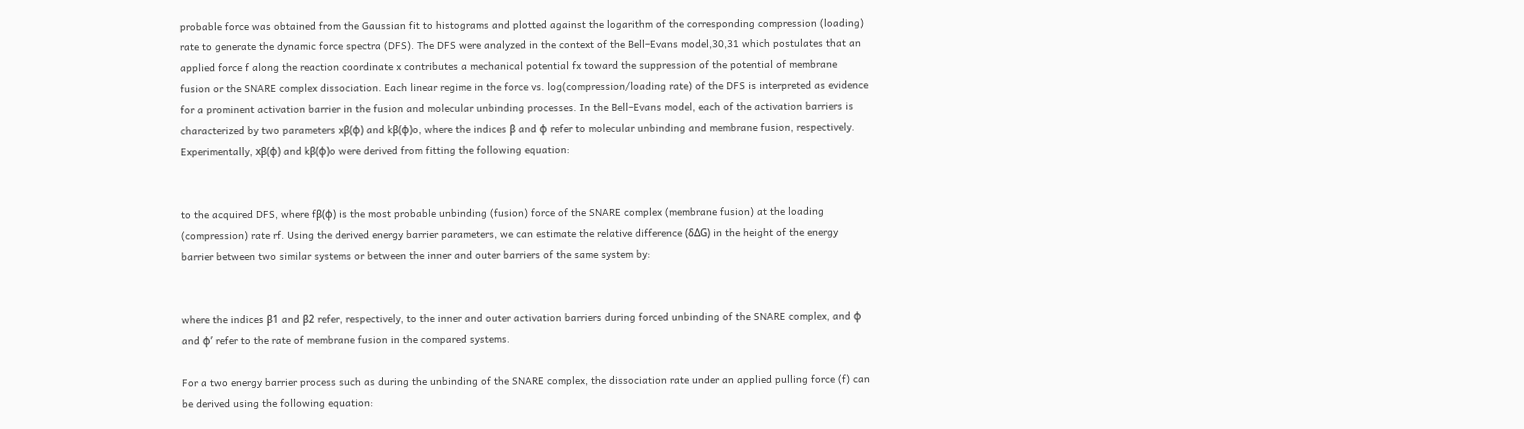probable force was obtained from the Gaussian fit to histograms and plotted against the logarithm of the corresponding compression (loading) rate to generate the dynamic force spectra (DFS). The DFS were analyzed in the context of the Bell–Evans model,30,31 which postulates that an applied force f along the reaction coordinate x contributes a mechanical potential fx toward the suppression of the potential of membrane fusion or the SNARE complex dissociation. Each linear regime in the force vs. log(compression/loading rate) of the DFS is interpreted as evidence for a prominent activation barrier in the fusion and molecular unbinding processes. In the Bell–Evans model, each of the activation barriers is characterized by two parameters xβ(ϕ) and kβ(ϕ)o, where the indices β and ϕ refer to molecular unbinding and membrane fusion, respectively. Experimentally, xβ(ϕ) and kβ(ϕ)o were derived from fitting the following equation:


to the acquired DFS, where fβ(ϕ) is the most probable unbinding (fusion) force of the SNARE complex (membrane fusion) at the loading (compression) rate rf. Using the derived energy barrier parameters, we can estimate the relative difference (δΔG) in the height of the energy barrier between two similar systems or between the inner and outer barriers of the same system by:


where the indices β1 and β2 refer, respectively, to the inner and outer activation barriers during forced unbinding of the SNARE complex, and ϕ and ϕ’ refer to the rate of membrane fusion in the compared systems.

For a two energy barrier process such as during the unbinding of the SNARE complex, the dissociation rate under an applied pulling force (f) can be derived using the following equation: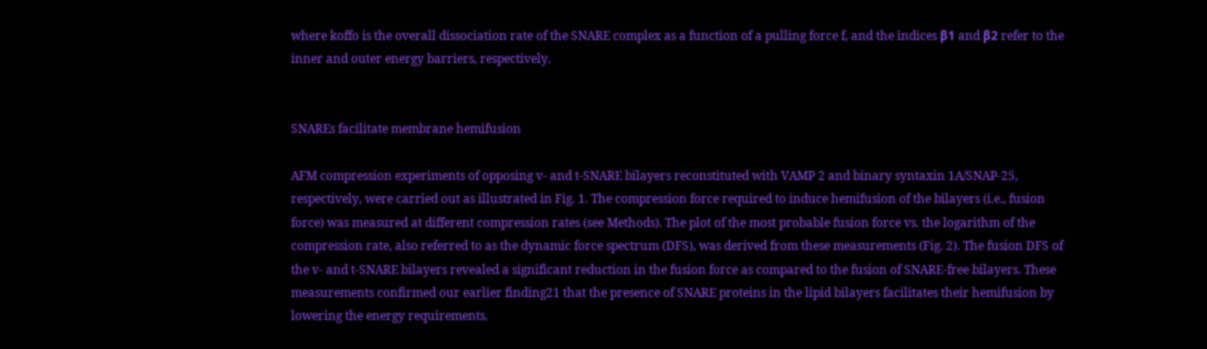where koffo is the overall dissociation rate of the SNARE complex as a function of a pulling force f, and the indices β1 and β2 refer to the inner and outer energy barriers, respectively.


SNAREs facilitate membrane hemifusion

AFM compression experiments of opposing v- and t-SNARE bilayers reconstituted with VAMP 2 and binary syntaxin 1A/SNAP-25, respectively, were carried out as illustrated in Fig. 1. The compression force required to induce hemifusion of the bilayers (i.e., fusion force) was measured at different compression rates (see Methods). The plot of the most probable fusion force vs. the logarithm of the compression rate, also referred to as the dynamic force spectrum (DFS), was derived from these measurements (Fig. 2). The fusion DFS of the v- and t-SNARE bilayers revealed a significant reduction in the fusion force as compared to the fusion of SNARE-free bilayers. These measurements confirmed our earlier finding21 that the presence of SNARE proteins in the lipid bilayers facilitates their hemifusion by lowering the energy requirements.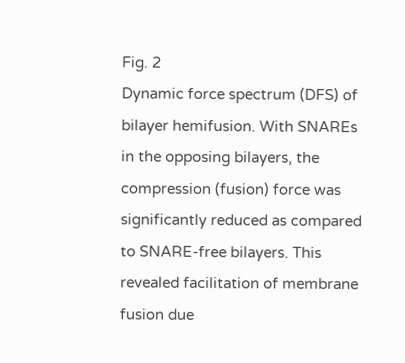Fig. 2
Dynamic force spectrum (DFS) of bilayer hemifusion. With SNAREs in the opposing bilayers, the compression (fusion) force was significantly reduced as compared to SNARE-free bilayers. This revealed facilitation of membrane fusion due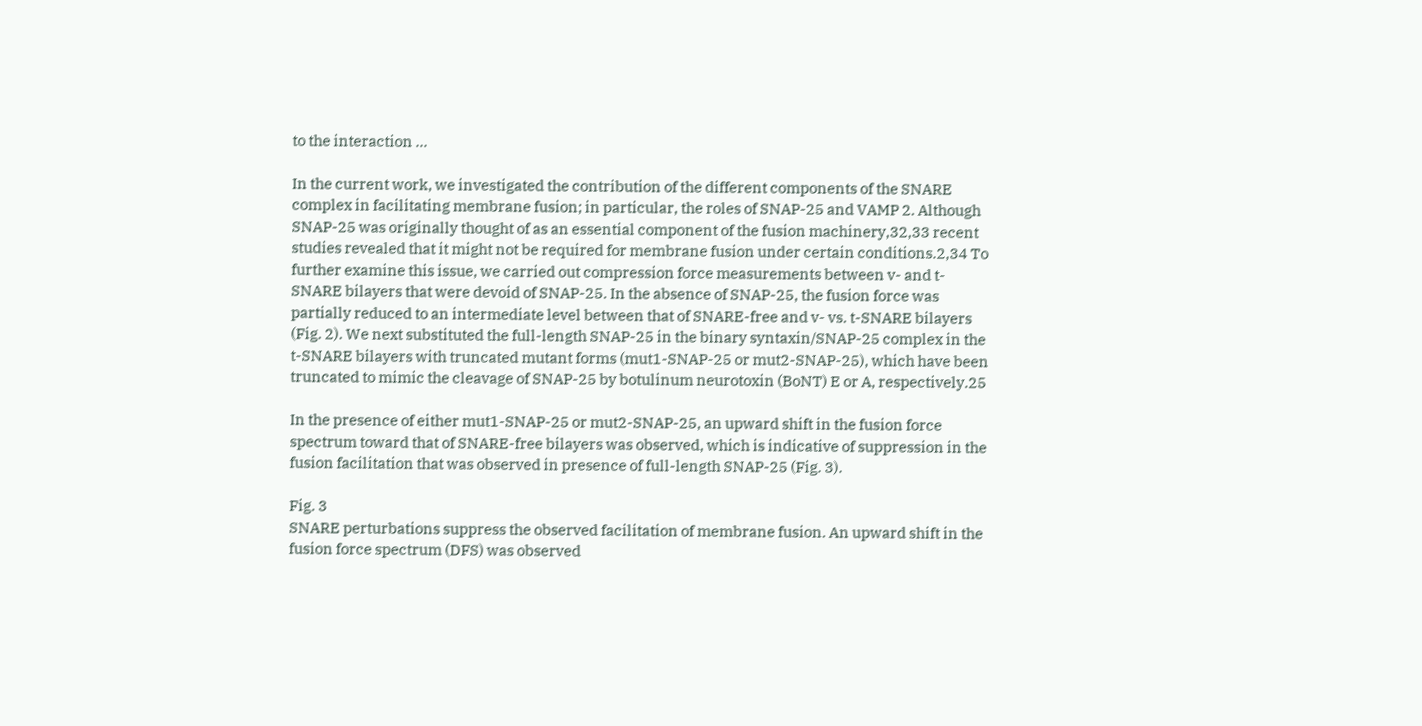to the interaction ...

In the current work, we investigated the contribution of the different components of the SNARE complex in facilitating membrane fusion; in particular, the roles of SNAP-25 and VAMP 2. Although SNAP-25 was originally thought of as an essential component of the fusion machinery,32,33 recent studies revealed that it might not be required for membrane fusion under certain conditions.2,34 To further examine this issue, we carried out compression force measurements between v- and t-SNARE bilayers that were devoid of SNAP-25. In the absence of SNAP-25, the fusion force was partially reduced to an intermediate level between that of SNARE-free and v- vs. t-SNARE bilayers (Fig. 2). We next substituted the full-length SNAP-25 in the binary syntaxin/SNAP-25 complex in the t-SNARE bilayers with truncated mutant forms (mut1-SNAP-25 or mut2-SNAP-25), which have been truncated to mimic the cleavage of SNAP-25 by botulinum neurotoxin (BoNT) E or A, respectively.25

In the presence of either mut1-SNAP-25 or mut2-SNAP-25, an upward shift in the fusion force spectrum toward that of SNARE-free bilayers was observed, which is indicative of suppression in the fusion facilitation that was observed in presence of full-length SNAP-25 (Fig. 3).

Fig. 3
SNARE perturbations suppress the observed facilitation of membrane fusion. An upward shift in the fusion force spectrum (DFS) was observed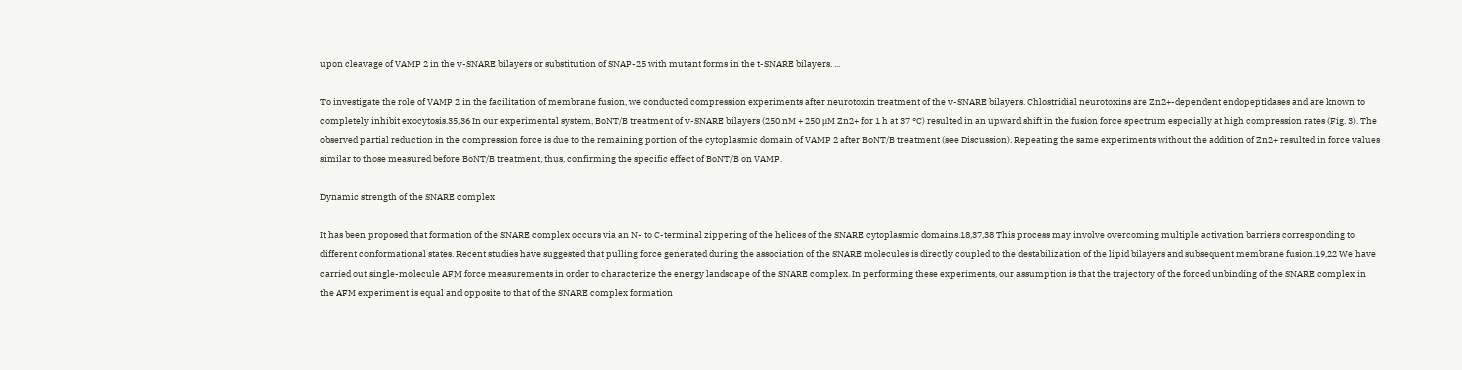upon cleavage of VAMP 2 in the v-SNARE bilayers or substitution of SNAP-25 with mutant forms in the t-SNARE bilayers. ...

To investigate the role of VAMP 2 in the facilitation of membrane fusion, we conducted compression experiments after neurotoxin treatment of the v-SNARE bilayers. Chlostridial neurotoxins are Zn2+-dependent endopeptidases and are known to completely inhibit exocytosis.35,36 In our experimental system, BoNT/B treatment of v-SNARE bilayers (250 nM + 250 μM Zn2+ for 1 h at 37 °C) resulted in an upward shift in the fusion force spectrum especially at high compression rates (Fig. 3). The observed partial reduction in the compression force is due to the remaining portion of the cytoplasmic domain of VAMP 2 after BoNT/B treatment (see Discussion). Repeating the same experiments without the addition of Zn2+ resulted in force values similar to those measured before BoNT/B treatment, thus, confirming the specific effect of BoNT/B on VAMP.

Dynamic strength of the SNARE complex

It has been proposed that formation of the SNARE complex occurs via an N- to C-terminal zippering of the helices of the SNARE cytoplasmic domains.18,37,38 This process may involve overcoming multiple activation barriers corresponding to different conformational states. Recent studies have suggested that pulling force generated during the association of the SNARE molecules is directly coupled to the destabilization of the lipid bilayers and subsequent membrane fusion.19,22 We have carried out single-molecule AFM force measurements in order to characterize the energy landscape of the SNARE complex. In performing these experiments, our assumption is that the trajectory of the forced unbinding of the SNARE complex in the AFM experiment is equal and opposite to that of the SNARE complex formation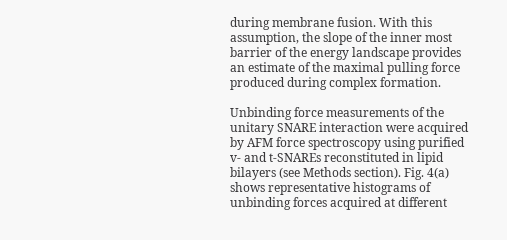during membrane fusion. With this assumption, the slope of the inner most barrier of the energy landscape provides an estimate of the maximal pulling force produced during complex formation.

Unbinding force measurements of the unitary SNARE interaction were acquired by AFM force spectroscopy using purified v- and t-SNAREs reconstituted in lipid bilayers (see Methods section). Fig. 4(a) shows representative histograms of unbinding forces acquired at different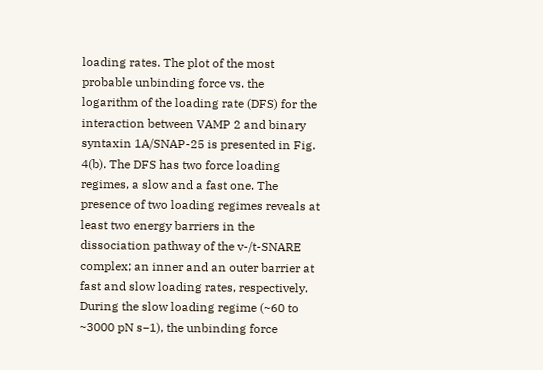loading rates. The plot of the most probable unbinding force vs. the logarithm of the loading rate (DFS) for the interaction between VAMP 2 and binary syntaxin 1A/SNAP-25 is presented in Fig. 4(b). The DFS has two force loading regimes, a slow and a fast one. The presence of two loading regimes reveals at least two energy barriers in the dissociation pathway of the v-/t-SNARE complex; an inner and an outer barrier at fast and slow loading rates, respectively. During the slow loading regime (~60 to ~3000 pN s−1), the unbinding force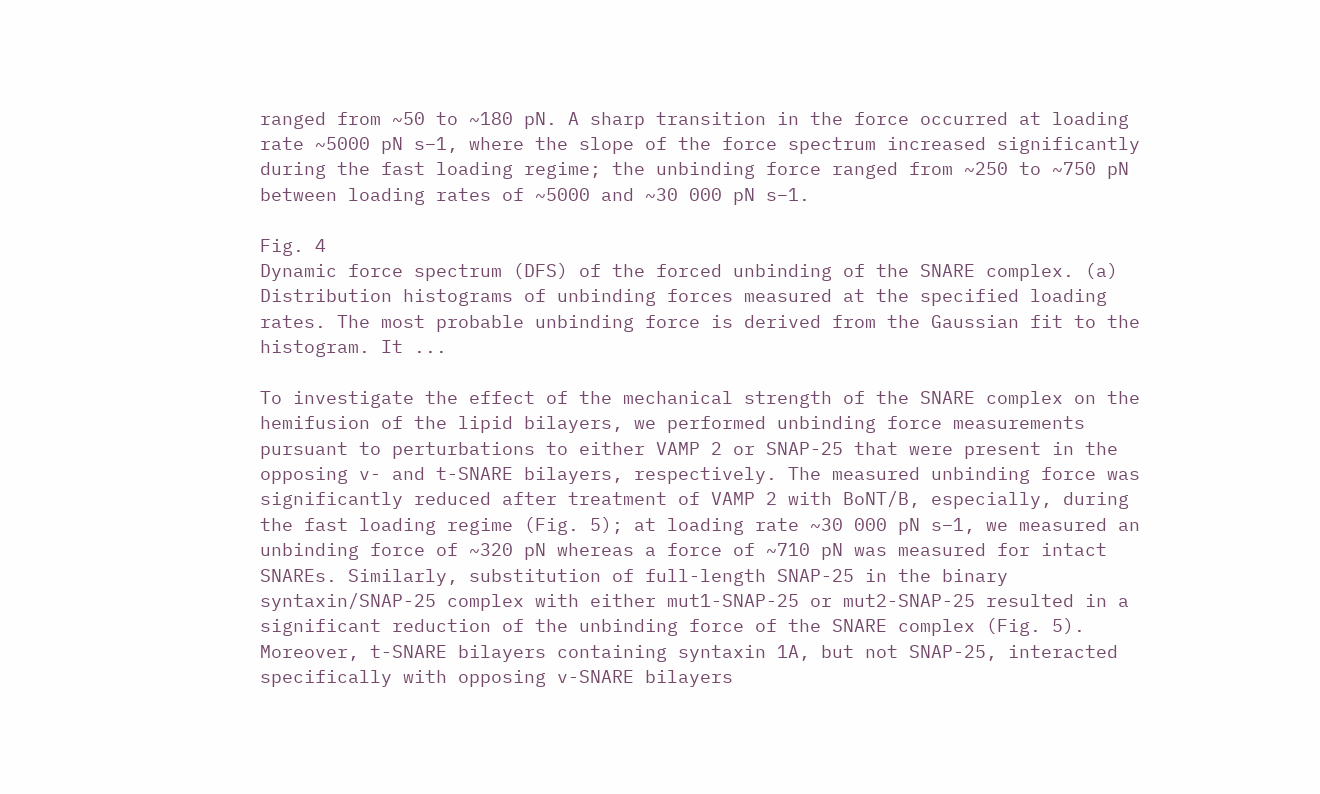ranged from ~50 to ~180 pN. A sharp transition in the force occurred at loading rate ~5000 pN s−1, where the slope of the force spectrum increased significantly during the fast loading regime; the unbinding force ranged from ~250 to ~750 pN between loading rates of ~5000 and ~30 000 pN s−1.

Fig. 4
Dynamic force spectrum (DFS) of the forced unbinding of the SNARE complex. (a) Distribution histograms of unbinding forces measured at the specified loading rates. The most probable unbinding force is derived from the Gaussian fit to the histogram. It ...

To investigate the effect of the mechanical strength of the SNARE complex on the hemifusion of the lipid bilayers, we performed unbinding force measurements pursuant to perturbations to either VAMP 2 or SNAP-25 that were present in the opposing v- and t-SNARE bilayers, respectively. The measured unbinding force was significantly reduced after treatment of VAMP 2 with BoNT/B, especially, during the fast loading regime (Fig. 5); at loading rate ~30 000 pN s−1, we measured an unbinding force of ~320 pN whereas a force of ~710 pN was measured for intact SNAREs. Similarly, substitution of full-length SNAP-25 in the binary syntaxin/SNAP-25 complex with either mut1-SNAP-25 or mut2-SNAP-25 resulted in a significant reduction of the unbinding force of the SNARE complex (Fig. 5). Moreover, t-SNARE bilayers containing syntaxin 1A, but not SNAP-25, interacted specifically with opposing v-SNARE bilayers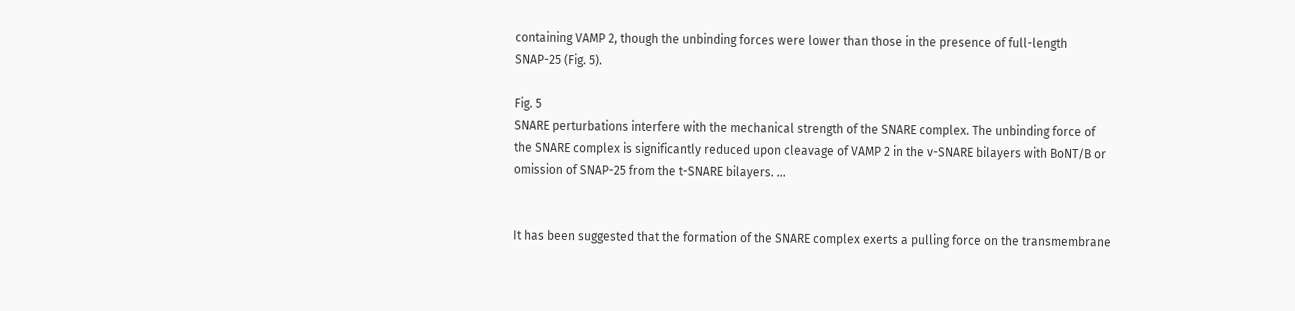containing VAMP 2, though the unbinding forces were lower than those in the presence of full-length SNAP-25 (Fig. 5).

Fig. 5
SNARE perturbations interfere with the mechanical strength of the SNARE complex. The unbinding force of the SNARE complex is significantly reduced upon cleavage of VAMP 2 in the v-SNARE bilayers with BoNT/B or omission of SNAP-25 from the t-SNARE bilayers. ...


It has been suggested that the formation of the SNARE complex exerts a pulling force on the transmembrane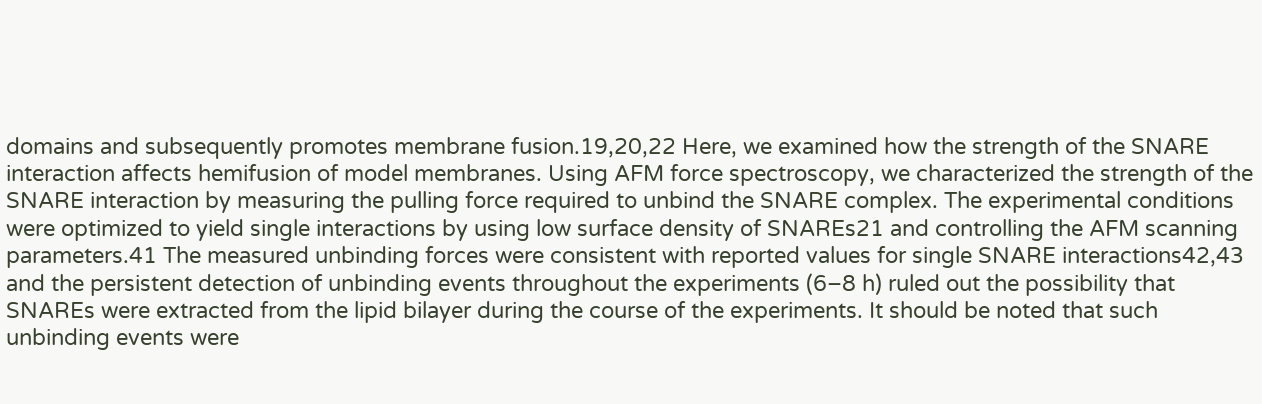domains and subsequently promotes membrane fusion.19,20,22 Here, we examined how the strength of the SNARE interaction affects hemifusion of model membranes. Using AFM force spectroscopy, we characterized the strength of the SNARE interaction by measuring the pulling force required to unbind the SNARE complex. The experimental conditions were optimized to yield single interactions by using low surface density of SNAREs21 and controlling the AFM scanning parameters.41 The measured unbinding forces were consistent with reported values for single SNARE interactions42,43 and the persistent detection of unbinding events throughout the experiments (6–8 h) ruled out the possibility that SNAREs were extracted from the lipid bilayer during the course of the experiments. It should be noted that such unbinding events were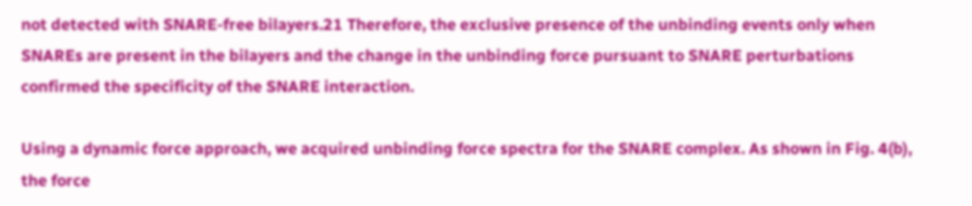not detected with SNARE-free bilayers.21 Therefore, the exclusive presence of the unbinding events only when SNAREs are present in the bilayers and the change in the unbinding force pursuant to SNARE perturbations confirmed the specificity of the SNARE interaction.

Using a dynamic force approach, we acquired unbinding force spectra for the SNARE complex. As shown in Fig. 4(b), the force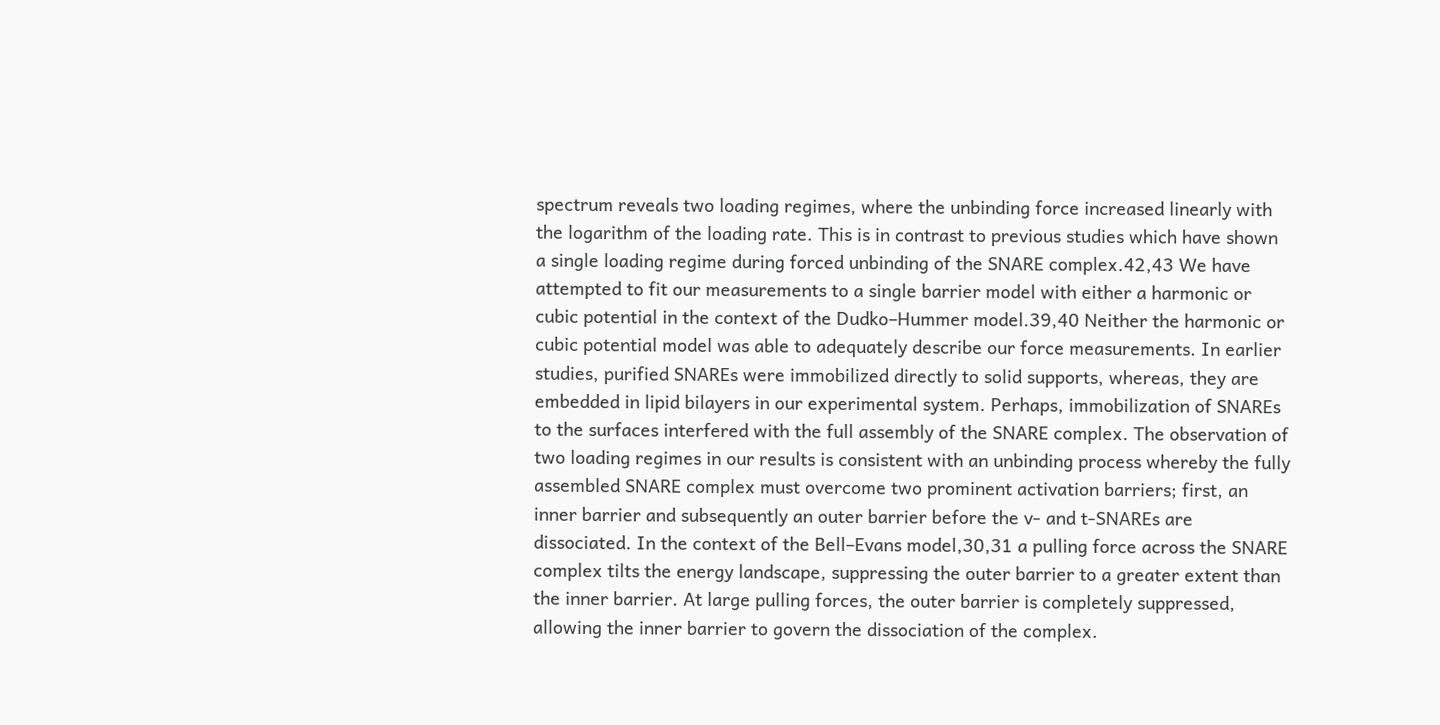spectrum reveals two loading regimes, where the unbinding force increased linearly with the logarithm of the loading rate. This is in contrast to previous studies which have shown a single loading regime during forced unbinding of the SNARE complex.42,43 We have attempted to fit our measurements to a single barrier model with either a harmonic or cubic potential in the context of the Dudko–Hummer model.39,40 Neither the harmonic or cubic potential model was able to adequately describe our force measurements. In earlier studies, purified SNAREs were immobilized directly to solid supports, whereas, they are embedded in lipid bilayers in our experimental system. Perhaps, immobilization of SNAREs to the surfaces interfered with the full assembly of the SNARE complex. The observation of two loading regimes in our results is consistent with an unbinding process whereby the fully assembled SNARE complex must overcome two prominent activation barriers; first, an inner barrier and subsequently an outer barrier before the v- and t-SNAREs are dissociated. In the context of the Bell–Evans model,30,31 a pulling force across the SNARE complex tilts the energy landscape, suppressing the outer barrier to a greater extent than the inner barrier. At large pulling forces, the outer barrier is completely suppressed, allowing the inner barrier to govern the dissociation of the complex.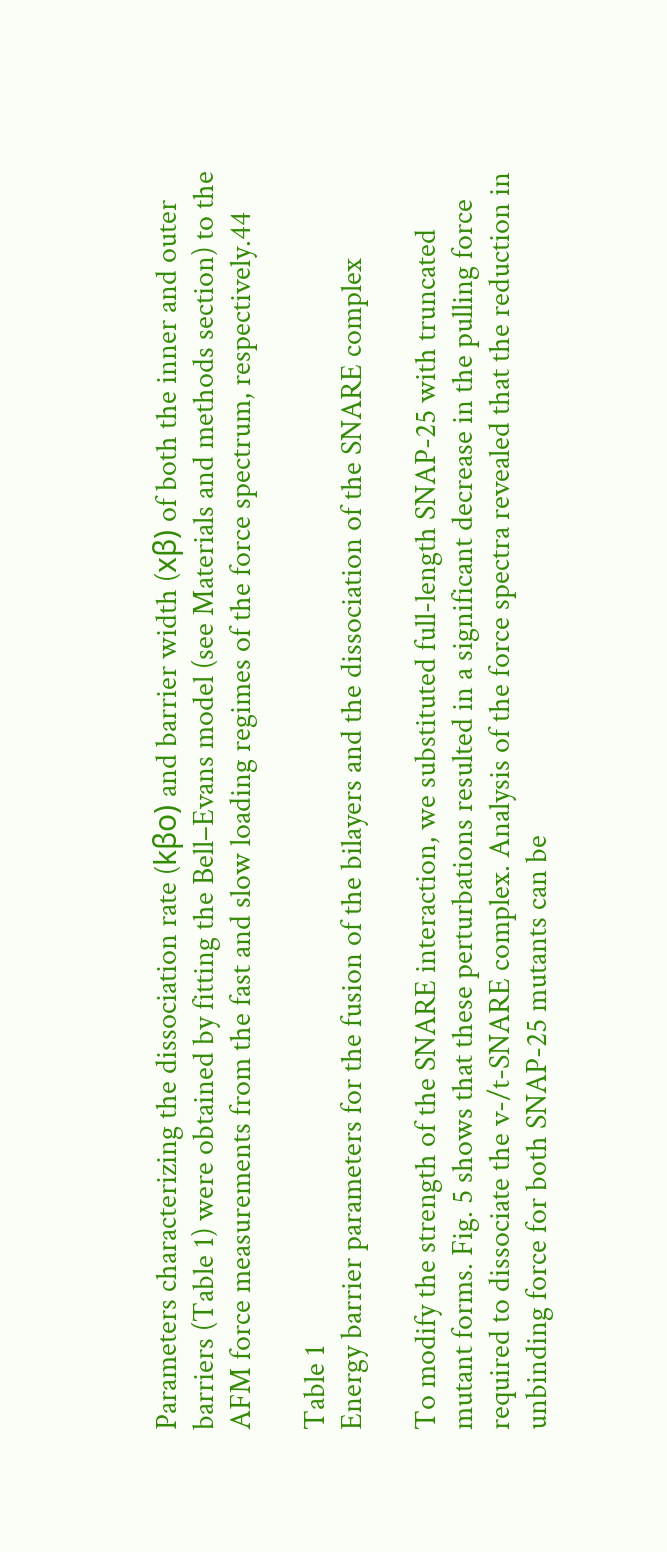Parameters characterizing the dissociation rate (kβo) and barrier width (xβ) of both the inner and outer barriers (Table 1) were obtained by fitting the Bell–Evans model (see Materials and methods section) to the AFM force measurements from the fast and slow loading regimes of the force spectrum, respectively.44

Table 1
Energy barrier parameters for the fusion of the bilayers and the dissociation of the SNARE complex

To modify the strength of the SNARE interaction, we substituted full-length SNAP-25 with truncated mutant forms. Fig. 5 shows that these perturbations resulted in a significant decrease in the pulling force required to dissociate the v-/t-SNARE complex. Analysis of the force spectra revealed that the reduction in unbinding force for both SNAP-25 mutants can be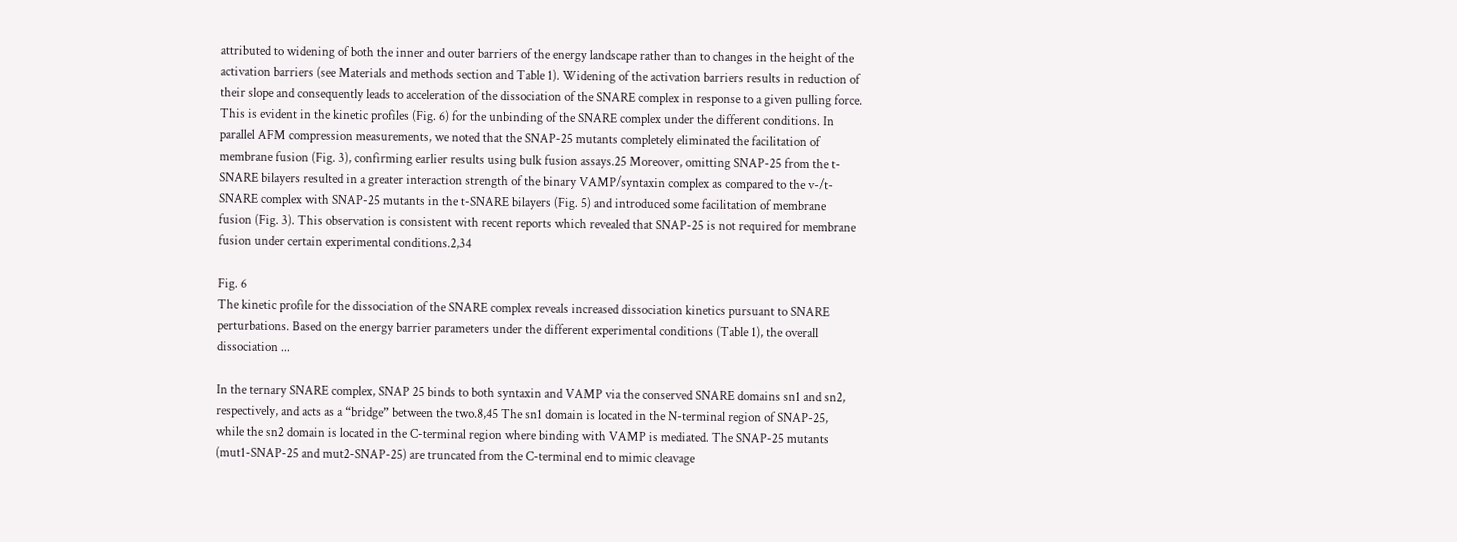attributed to widening of both the inner and outer barriers of the energy landscape rather than to changes in the height of the activation barriers (see Materials and methods section and Table 1). Widening of the activation barriers results in reduction of their slope and consequently leads to acceleration of the dissociation of the SNARE complex in response to a given pulling force. This is evident in the kinetic profiles (Fig. 6) for the unbinding of the SNARE complex under the different conditions. In parallel AFM compression measurements, we noted that the SNAP-25 mutants completely eliminated the facilitation of membrane fusion (Fig. 3), confirming earlier results using bulk fusion assays.25 Moreover, omitting SNAP-25 from the t-SNARE bilayers resulted in a greater interaction strength of the binary VAMP/syntaxin complex as compared to the v-/t-SNARE complex with SNAP-25 mutants in the t-SNARE bilayers (Fig. 5) and introduced some facilitation of membrane fusion (Fig. 3). This observation is consistent with recent reports which revealed that SNAP-25 is not required for membrane fusion under certain experimental conditions.2,34

Fig. 6
The kinetic profile for the dissociation of the SNARE complex reveals increased dissociation kinetics pursuant to SNARE perturbations. Based on the energy barrier parameters under the different experimental conditions (Table 1), the overall dissociation ...

In the ternary SNARE complex, SNAP 25 binds to both syntaxin and VAMP via the conserved SNARE domains sn1 and sn2, respectively, and acts as a “bridge” between the two.8,45 The sn1 domain is located in the N-terminal region of SNAP-25, while the sn2 domain is located in the C-terminal region where binding with VAMP is mediated. The SNAP-25 mutants (mut1-SNAP-25 and mut2-SNAP-25) are truncated from the C-terminal end to mimic cleavage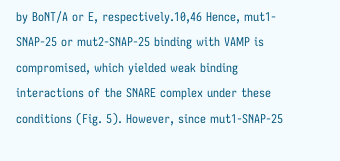by BoNT/A or E, respectively.10,46 Hence, mut1-SNAP-25 or mut2-SNAP-25 binding with VAMP is compromised, which yielded weak binding interactions of the SNARE complex under these conditions (Fig. 5). However, since mut1-SNAP-25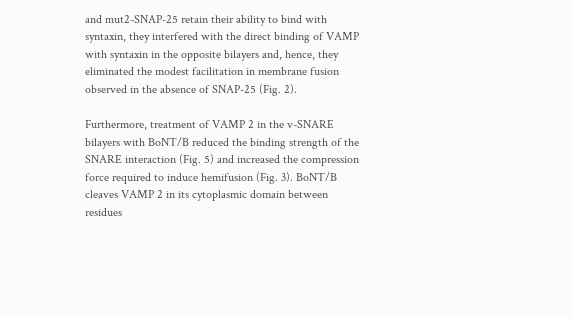and mut2-SNAP-25 retain their ability to bind with syntaxin, they interfered with the direct binding of VAMP with syntaxin in the opposite bilayers and, hence, they eliminated the modest facilitation in membrane fusion observed in the absence of SNAP-25 (Fig. 2).

Furthermore, treatment of VAMP 2 in the v-SNARE bilayers with BoNT/B reduced the binding strength of the SNARE interaction (Fig. 5) and increased the compression force required to induce hemifusion (Fig. 3). BoNT/B cleaves VAMP 2 in its cytoplasmic domain between residues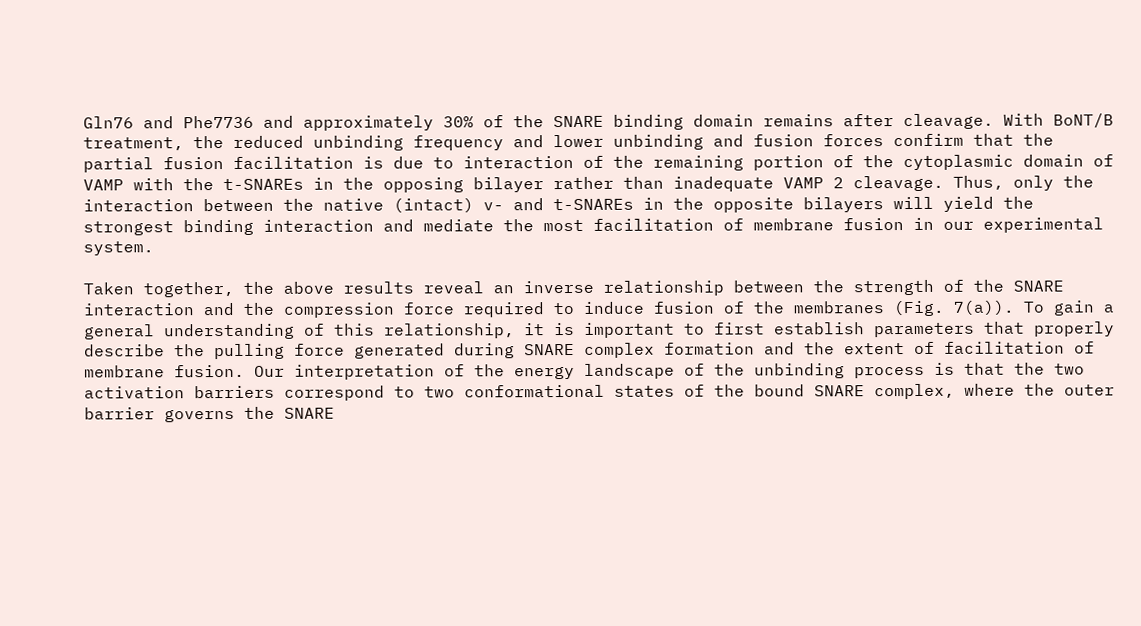Gln76 and Phe7736 and approximately 30% of the SNARE binding domain remains after cleavage. With BoNT/B treatment, the reduced unbinding frequency and lower unbinding and fusion forces confirm that the partial fusion facilitation is due to interaction of the remaining portion of the cytoplasmic domain of VAMP with the t-SNAREs in the opposing bilayer rather than inadequate VAMP 2 cleavage. Thus, only the interaction between the native (intact) v- and t-SNAREs in the opposite bilayers will yield the strongest binding interaction and mediate the most facilitation of membrane fusion in our experimental system.

Taken together, the above results reveal an inverse relationship between the strength of the SNARE interaction and the compression force required to induce fusion of the membranes (Fig. 7(a)). To gain a general understanding of this relationship, it is important to first establish parameters that properly describe the pulling force generated during SNARE complex formation and the extent of facilitation of membrane fusion. Our interpretation of the energy landscape of the unbinding process is that the two activation barriers correspond to two conformational states of the bound SNARE complex, where the outer barrier governs the SNARE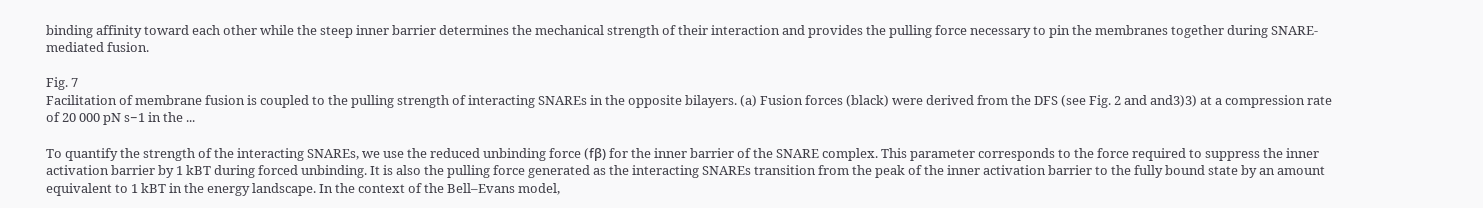binding affinity toward each other while the steep inner barrier determines the mechanical strength of their interaction and provides the pulling force necessary to pin the membranes together during SNARE-mediated fusion.

Fig. 7
Facilitation of membrane fusion is coupled to the pulling strength of interacting SNAREs in the opposite bilayers. (a) Fusion forces (black) were derived from the DFS (see Fig. 2 and and3)3) at a compression rate of 20 000 pN s−1 in the ...

To quantify the strength of the interacting SNAREs, we use the reduced unbinding force (fβ) for the inner barrier of the SNARE complex. This parameter corresponds to the force required to suppress the inner activation barrier by 1 kBT during forced unbinding. It is also the pulling force generated as the interacting SNAREs transition from the peak of the inner activation barrier to the fully bound state by an amount equivalent to 1 kBT in the energy landscape. In the context of the Bell–Evans model,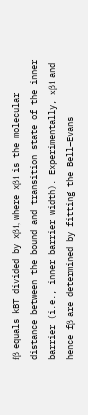fβ equals kBT divided by xβ1, where xβ1 is the molecular distance between the bound and transition state of the inner barrier (i.e., inner barrier width). Experimentally, xβ1 and hence fβ are determined by fitting the Bell–Evans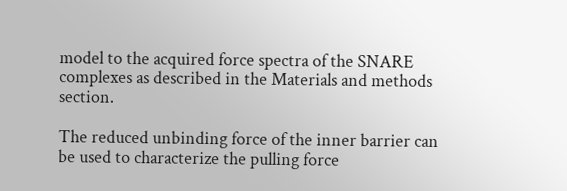model to the acquired force spectra of the SNARE complexes as described in the Materials and methods section.

The reduced unbinding force of the inner barrier can be used to characterize the pulling force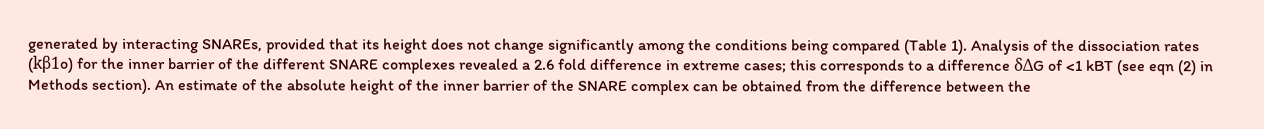generated by interacting SNAREs, provided that its height does not change significantly among the conditions being compared (Table 1). Analysis of the dissociation rates (kβ1o) for the inner barrier of the different SNARE complexes revealed a 2.6 fold difference in extreme cases; this corresponds to a difference δΔG of <1 kBT (see eqn (2) in Methods section). An estimate of the absolute height of the inner barrier of the SNARE complex can be obtained from the difference between the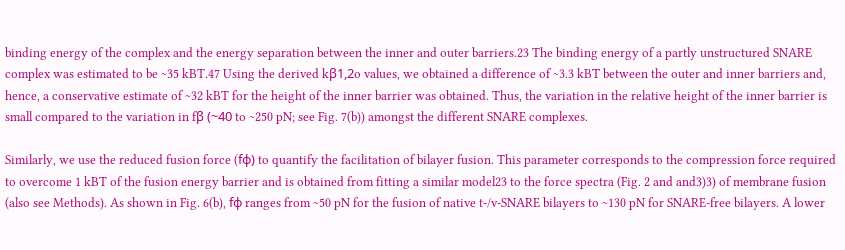binding energy of the complex and the energy separation between the inner and outer barriers.23 The binding energy of a partly unstructured SNARE complex was estimated to be ~35 kBT.47 Using the derived kβ1,2o values, we obtained a difference of ~3.3 kBT between the outer and inner barriers and, hence, a conservative estimate of ~32 kBT for the height of the inner barrier was obtained. Thus, the variation in the relative height of the inner barrier is small compared to the variation in fβ (~40 to ~250 pN; see Fig. 7(b)) amongst the different SNARE complexes.

Similarly, we use the reduced fusion force (fϕ) to quantify the facilitation of bilayer fusion. This parameter corresponds to the compression force required to overcome 1 kBT of the fusion energy barrier and is obtained from fitting a similar model23 to the force spectra (Fig. 2 and and3)3) of membrane fusion (also see Methods). As shown in Fig. 6(b), fϕ ranges from ~50 pN for the fusion of native t-/v-SNARE bilayers to ~130 pN for SNARE-free bilayers. A lower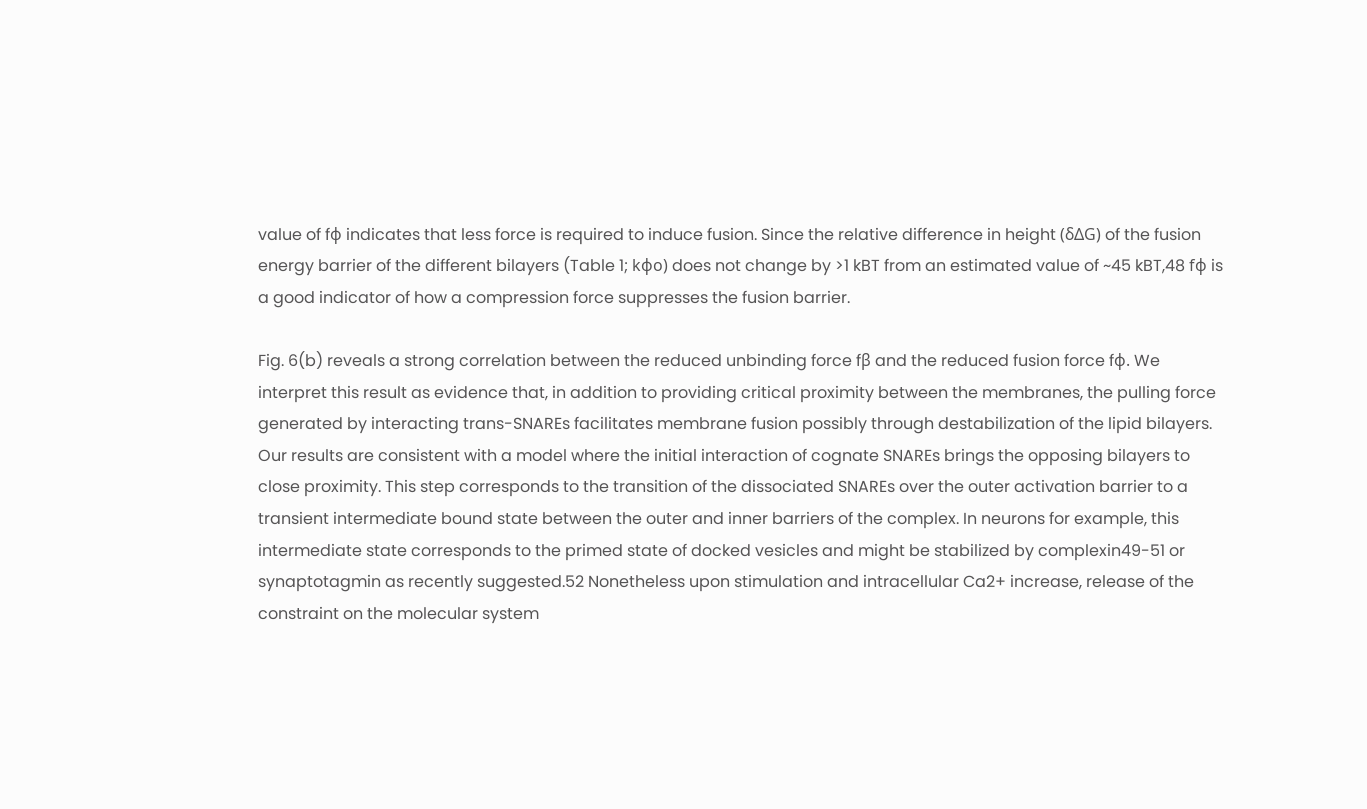value of fϕ indicates that less force is required to induce fusion. Since the relative difference in height (δΔG) of the fusion energy barrier of the different bilayers (Table 1; kϕo) does not change by >1 kBT from an estimated value of ~45 kBT,48 fϕ is a good indicator of how a compression force suppresses the fusion barrier.

Fig. 6(b) reveals a strong correlation between the reduced unbinding force fβ and the reduced fusion force fϕ. We interpret this result as evidence that, in addition to providing critical proximity between the membranes, the pulling force generated by interacting trans-SNAREs facilitates membrane fusion possibly through destabilization of the lipid bilayers. Our results are consistent with a model where the initial interaction of cognate SNAREs brings the opposing bilayers to close proximity. This step corresponds to the transition of the dissociated SNAREs over the outer activation barrier to a transient intermediate bound state between the outer and inner barriers of the complex. In neurons for example, this intermediate state corresponds to the primed state of docked vesicles and might be stabilized by complexin49-51 or synaptotagmin as recently suggested.52 Nonetheless upon stimulation and intracellular Ca2+ increase, release of the constraint on the molecular system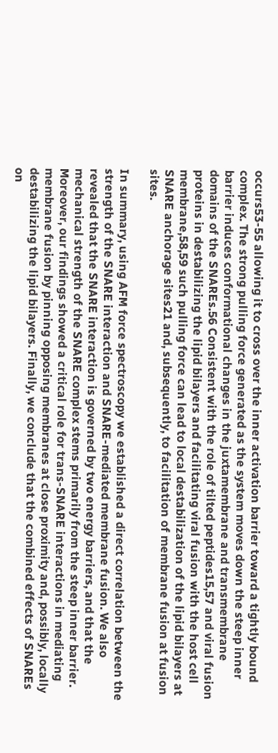occurs53-55 allowing it to cross over the inner activation barrier toward a tightly bound complex. The strong pulling force generated as the system moves down the steep inner barrier induces conformational changes in the juxtamembrane and transmembrane domains of the SNAREs.56 Consistent with the role of tilted peptides15,57 and viral fusion proteins in destabilizing the lipid bilayers and facilitating viral fusion with the host cell membrane,58,59 such pulling force can lead to local destabilization of the lipid bilayers at SNARE anchorage sites21 and, subsequently, to facilitation of membrane fusion at fusion sites.

In summary, using AFM force spectroscopy we established a direct correlation between the strength of the SNARE interaction and SNARE-mediated membrane fusion. We also revealed that the SNARE interaction is governed by two energy barriers, and that the mechanical strength of the SNARE complex stems primarily from the steep inner barrier. Moreover, our findings showed a critical role for trans-SNARE interactions in mediating membrane fusion by pinning opposing membranes at close proximity and, possibly, locally destabilizing the lipid bilayers. Finally, we conclude that the combined effects of SNAREs on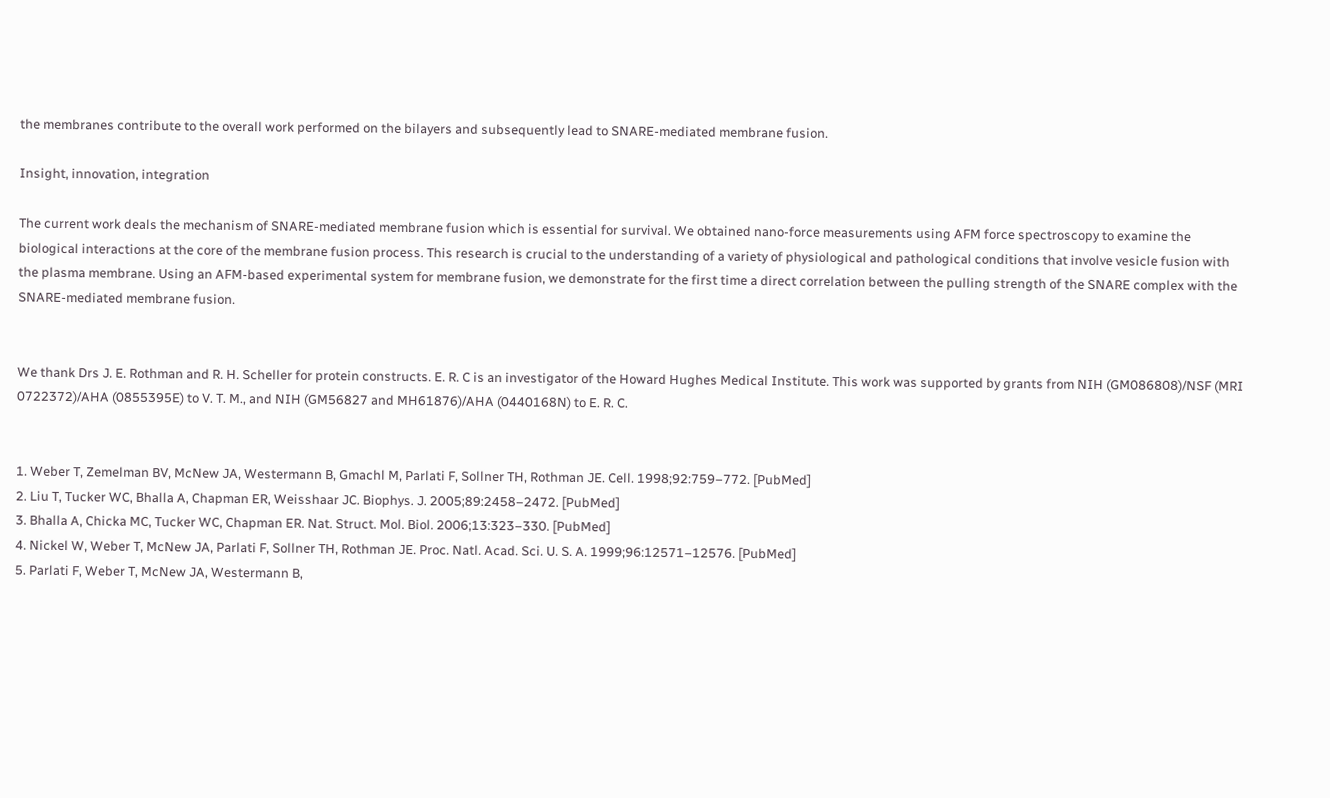the membranes contribute to the overall work performed on the bilayers and subsequently lead to SNARE-mediated membrane fusion.

Insight, innovation, integration

The current work deals the mechanism of SNARE-mediated membrane fusion which is essential for survival. We obtained nano-force measurements using AFM force spectroscopy to examine the biological interactions at the core of the membrane fusion process. This research is crucial to the understanding of a variety of physiological and pathological conditions that involve vesicle fusion with the plasma membrane. Using an AFM-based experimental system for membrane fusion, we demonstrate for the first time a direct correlation between the pulling strength of the SNARE complex with the SNARE-mediated membrane fusion.


We thank Drs J. E. Rothman and R. H. Scheller for protein constructs. E. R. C is an investigator of the Howard Hughes Medical Institute. This work was supported by grants from NIH (GM086808)/NSF (MRI 0722372)/AHA (0855395E) to V. T. M., and NIH (GM56827 and MH61876)/AHA (0440168N) to E. R. C.


1. Weber T, Zemelman BV, McNew JA, Westermann B, Gmachl M, Parlati F, Sollner TH, Rothman JE. Cell. 1998;92:759–772. [PubMed]
2. Liu T, Tucker WC, Bhalla A, Chapman ER, Weisshaar JC. Biophys. J. 2005;89:2458–2472. [PubMed]
3. Bhalla A, Chicka MC, Tucker WC, Chapman ER. Nat. Struct. Mol. Biol. 2006;13:323–330. [PubMed]
4. Nickel W, Weber T, McNew JA, Parlati F, Sollner TH, Rothman JE. Proc. Natl. Acad. Sci. U. S. A. 1999;96:12571–12576. [PubMed]
5. Parlati F, Weber T, McNew JA, Westermann B,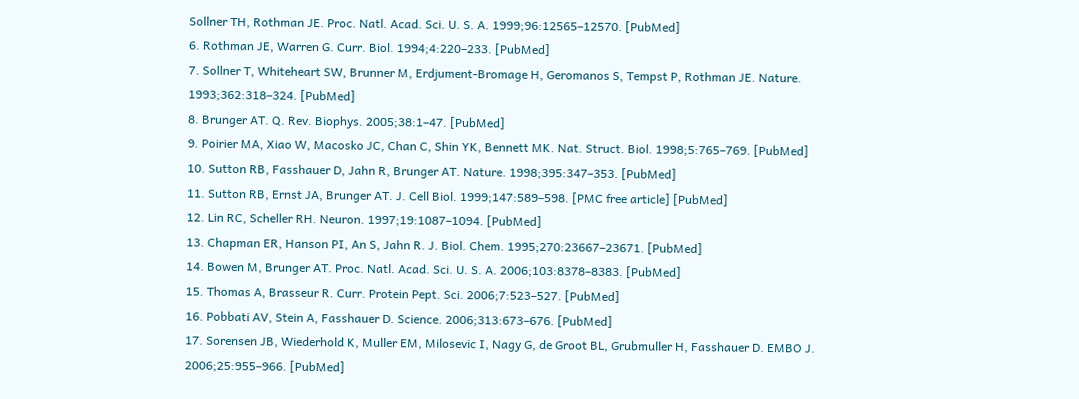Sollner TH, Rothman JE. Proc. Natl. Acad. Sci. U. S. A. 1999;96:12565–12570. [PubMed]
6. Rothman JE, Warren G. Curr. Biol. 1994;4:220–233. [PubMed]
7. Sollner T, Whiteheart SW, Brunner M, Erdjument-Bromage H, Geromanos S, Tempst P, Rothman JE. Nature. 1993;362:318–324. [PubMed]
8. Brunger AT. Q. Rev. Biophys. 2005;38:1–47. [PubMed]
9. Poirier MA, Xiao W, Macosko JC, Chan C, Shin YK, Bennett MK. Nat. Struct. Biol. 1998;5:765–769. [PubMed]
10. Sutton RB, Fasshauer D, Jahn R, Brunger AT. Nature. 1998;395:347–353. [PubMed]
11. Sutton RB, Ernst JA, Brunger AT. J. Cell Biol. 1999;147:589–598. [PMC free article] [PubMed]
12. Lin RC, Scheller RH. Neuron. 1997;19:1087–1094. [PubMed]
13. Chapman ER, Hanson PI, An S, Jahn R. J. Biol. Chem. 1995;270:23667–23671. [PubMed]
14. Bowen M, Brunger AT. Proc. Natl. Acad. Sci. U. S. A. 2006;103:8378–8383. [PubMed]
15. Thomas A, Brasseur R. Curr. Protein Pept. Sci. 2006;7:523–527. [PubMed]
16. Pobbati AV, Stein A, Fasshauer D. Science. 2006;313:673–676. [PubMed]
17. Sorensen JB, Wiederhold K, Muller EM, Milosevic I, Nagy G, de Groot BL, Grubmuller H, Fasshauer D. EMBO J. 2006;25:955–966. [PubMed]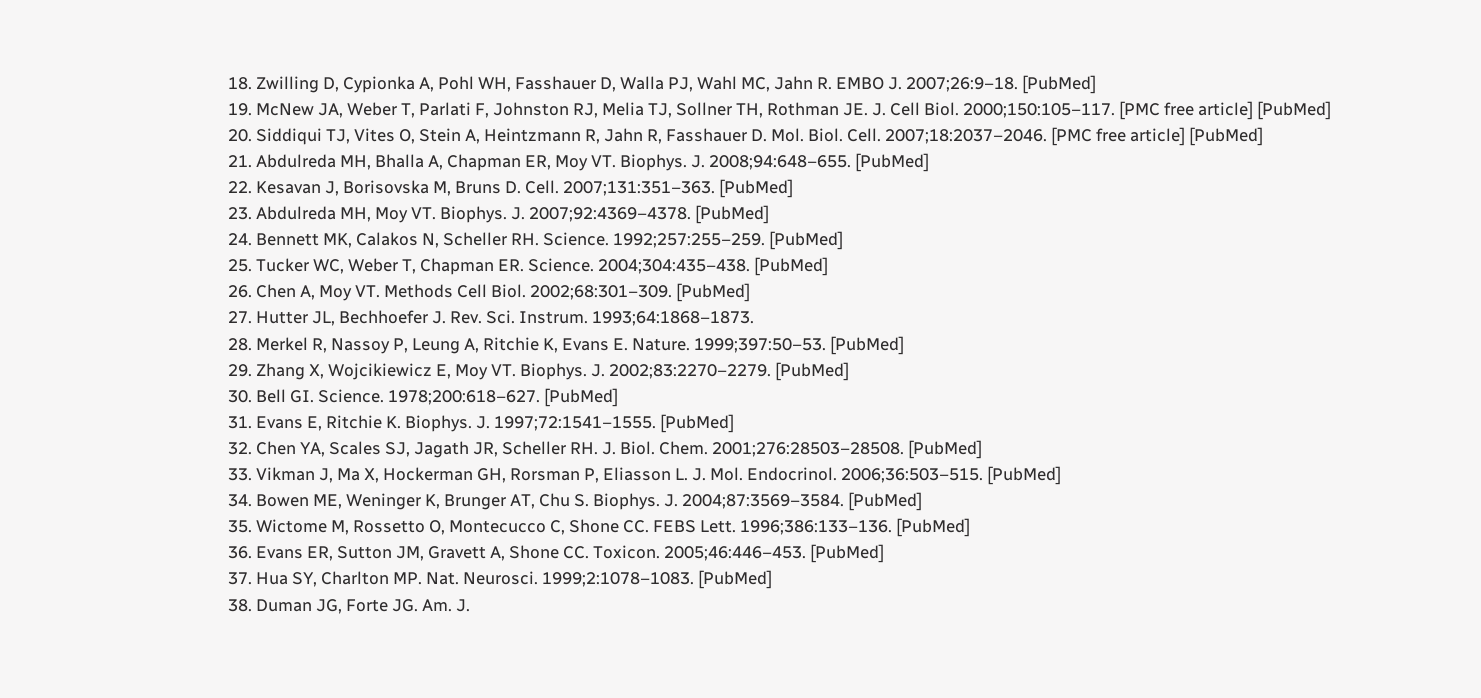18. Zwilling D, Cypionka A, Pohl WH, Fasshauer D, Walla PJ, Wahl MC, Jahn R. EMBO J. 2007;26:9–18. [PubMed]
19. McNew JA, Weber T, Parlati F, Johnston RJ, Melia TJ, Sollner TH, Rothman JE. J. Cell Biol. 2000;150:105–117. [PMC free article] [PubMed]
20. Siddiqui TJ, Vites O, Stein A, Heintzmann R, Jahn R, Fasshauer D. Mol. Biol. Cell. 2007;18:2037–2046. [PMC free article] [PubMed]
21. Abdulreda MH, Bhalla A, Chapman ER, Moy VT. Biophys. J. 2008;94:648–655. [PubMed]
22. Kesavan J, Borisovska M, Bruns D. Cell. 2007;131:351–363. [PubMed]
23. Abdulreda MH, Moy VT. Biophys. J. 2007;92:4369–4378. [PubMed]
24. Bennett MK, Calakos N, Scheller RH. Science. 1992;257:255–259. [PubMed]
25. Tucker WC, Weber T, Chapman ER. Science. 2004;304:435–438. [PubMed]
26. Chen A, Moy VT. Methods Cell Biol. 2002;68:301–309. [PubMed]
27. Hutter JL, Bechhoefer J. Rev. Sci. Instrum. 1993;64:1868–1873.
28. Merkel R, Nassoy P, Leung A, Ritchie K, Evans E. Nature. 1999;397:50–53. [PubMed]
29. Zhang X, Wojcikiewicz E, Moy VT. Biophys. J. 2002;83:2270–2279. [PubMed]
30. Bell GI. Science. 1978;200:618–627. [PubMed]
31. Evans E, Ritchie K. Biophys. J. 1997;72:1541–1555. [PubMed]
32. Chen YA, Scales SJ, Jagath JR, Scheller RH. J. Biol. Chem. 2001;276:28503–28508. [PubMed]
33. Vikman J, Ma X, Hockerman GH, Rorsman P, Eliasson L. J. Mol. Endocrinol. 2006;36:503–515. [PubMed]
34. Bowen ME, Weninger K, Brunger AT, Chu S. Biophys. J. 2004;87:3569–3584. [PubMed]
35. Wictome M, Rossetto O, Montecucco C, Shone CC. FEBS Lett. 1996;386:133–136. [PubMed]
36. Evans ER, Sutton JM, Gravett A, Shone CC. Toxicon. 2005;46:446–453. [PubMed]
37. Hua SY, Charlton MP. Nat. Neurosci. 1999;2:1078–1083. [PubMed]
38. Duman JG, Forte JG. Am. J.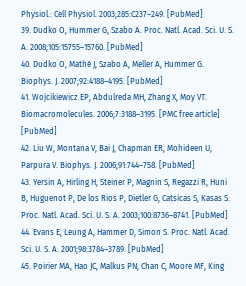Physiol.: Cell Physiol. 2003;285:C237–249. [PubMed]
39. Dudko O, Hummer G, Szabo A. Proc. Natl. Acad. Sci. U. S. A. 2008;105:15755–15760. [PubMed]
40. Dudko O, Mathé J, Szabo A, Meller A, Hummer G. Biophys. J. 2007;92:4188–4195. [PubMed]
41. Wojcikiewicz EP, Abdulreda MH, Zhang X, Moy VT. Biomacromolecules. 2006;7:3188–3195. [PMC free article] [PubMed]
42. Liu W, Montana V, Bai J, Chapman ER, Mohideen U, Parpura V. Biophys. J. 2006;91:744–758. [PubMed]
43. Yersin A, Hirling H, Steiner P, Magnin S, Regazzi R, Huni B, Huguenot P, De los Rios P, Dietler G, Catsicas S, Kasas S. Proc. Natl. Acad. Sci. U. S. A. 2003;100:8736–8741. [PubMed]
44. Evans E, Leung A, Hammer D, Simon S. Proc. Natl. Acad. Sci. U. S. A. 2001;98:3784–3789. [PubMed]
45. Poirier MA, Hao JC, Malkus PN, Chan C, Moore MF, King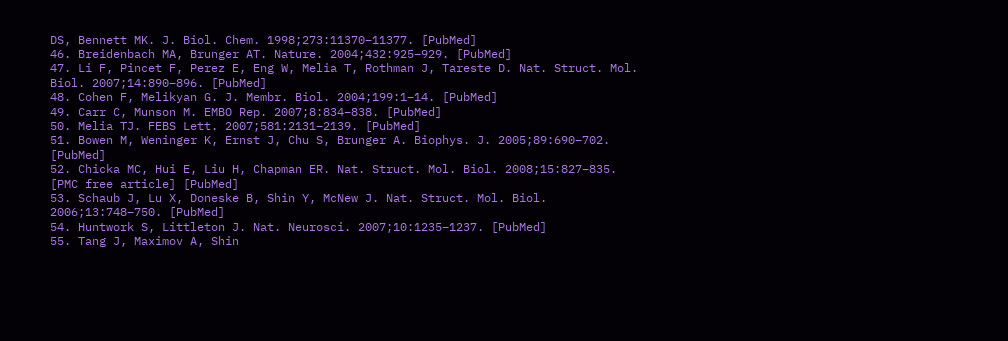DS, Bennett MK. J. Biol. Chem. 1998;273:11370–11377. [PubMed]
46. Breidenbach MA, Brunger AT. Nature. 2004;432:925–929. [PubMed]
47. Li F, Pincet F, Perez E, Eng W, Melia T, Rothman J, Tareste D. Nat. Struct. Mol. Biol. 2007;14:890–896. [PubMed]
48. Cohen F, Melikyan G. J. Membr. Biol. 2004;199:1–14. [PubMed]
49. Carr C, Munson M. EMBO Rep. 2007;8:834–838. [PubMed]
50. Melia TJ. FEBS Lett. 2007;581:2131–2139. [PubMed]
51. Bowen M, Weninger K, Ernst J, Chu S, Brunger A. Biophys. J. 2005;89:690–702. [PubMed]
52. Chicka MC, Hui E, Liu H, Chapman ER. Nat. Struct. Mol. Biol. 2008;15:827–835. [PMC free article] [PubMed]
53. Schaub J, Lu X, Doneske B, Shin Y, McNew J. Nat. Struct. Mol. Biol. 2006;13:748–750. [PubMed]
54. Huntwork S, Littleton J. Nat. Neurosci. 2007;10:1235–1237. [PubMed]
55. Tang J, Maximov A, Shin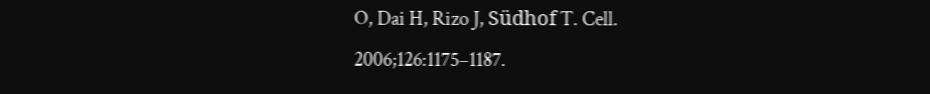O, Dai H, Rizo J, Südhof T. Cell. 2006;126:1175–1187.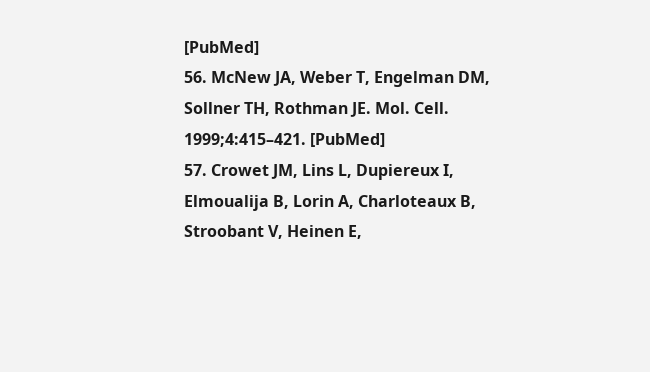[PubMed]
56. McNew JA, Weber T, Engelman DM, Sollner TH, Rothman JE. Mol. Cell. 1999;4:415–421. [PubMed]
57. Crowet JM, Lins L, Dupiereux I, Elmoualija B, Lorin A, Charloteaux B, Stroobant V, Heinen E,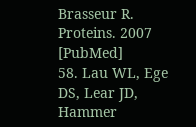Brasseur R. Proteins. 2007 [PubMed]
58. Lau WL, Ege DS, Lear JD, Hammer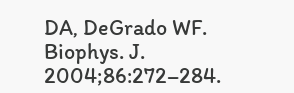DA, DeGrado WF. Biophys. J. 2004;86:272–284.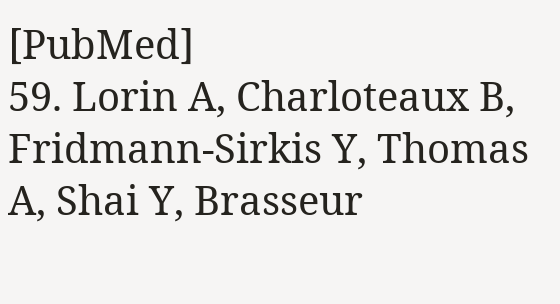[PubMed]
59. Lorin A, Charloteaux B, Fridmann-Sirkis Y, Thomas A, Shai Y, Brasseur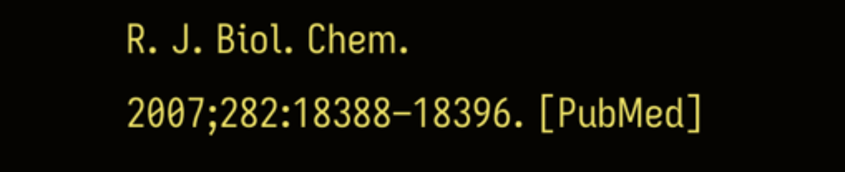R. J. Biol. Chem. 2007;282:18388–18396. [PubMed]